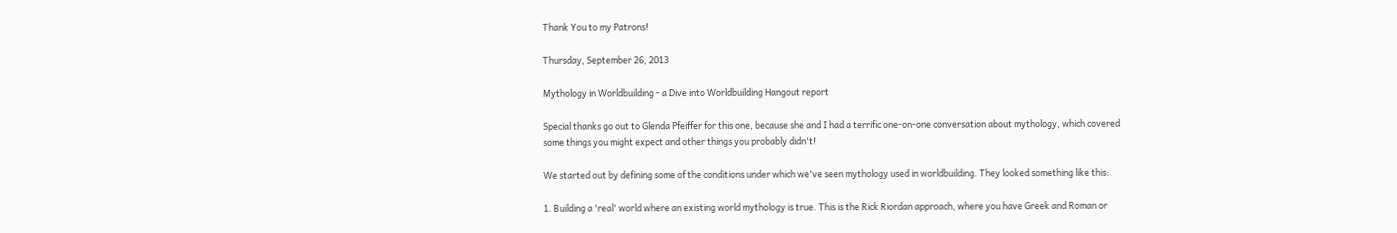Thank You to my Patrons!

Thursday, September 26, 2013

Mythology in Worldbuilding - a Dive into Worldbuilding Hangout report

Special thanks go out to Glenda Pfeiffer for this one, because she and I had a terrific one-on-one conversation about mythology, which covered some things you might expect and other things you probably didn't!

We started out by defining some of the conditions under which we've seen mythology used in worldbuilding. They looked something like this:

1. Building a 'real' world where an existing world mythology is true. This is the Rick Riordan approach, where you have Greek and Roman or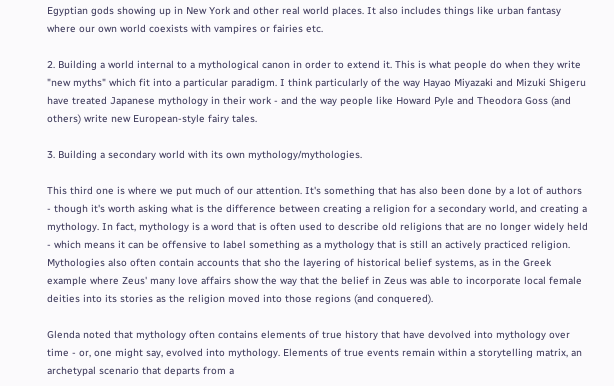Egyptian gods showing up in New York and other real world places. It also includes things like urban fantasy where our own world coexists with vampires or fairies etc.

2. Building a world internal to a mythological canon in order to extend it. This is what people do when they write "new myths" which fit into a particular paradigm. I think particularly of the way Hayao Miyazaki and Mizuki Shigeru have treated Japanese mythology in their work - and the way people like Howard Pyle and Theodora Goss (and others) write new European-style fairy tales.

3. Building a secondary world with its own mythology/mythologies.

This third one is where we put much of our attention. It's something that has also been done by a lot of authors - though it's worth asking what is the difference between creating a religion for a secondary world, and creating a mythology. In fact, mythology is a word that is often used to describe old religions that are no longer widely held - which means it can be offensive to label something as a mythology that is still an actively practiced religion. Mythologies also often contain accounts that sho the layering of historical belief systems, as in the Greek example where Zeus' many love affairs show the way that the belief in Zeus was able to incorporate local female deities into its stories as the religion moved into those regions (and conquered).

Glenda noted that mythology often contains elements of true history that have devolved into mythology over time - or, one might say, evolved into mythology. Elements of true events remain within a storytelling matrix, an archetypal scenario that departs from a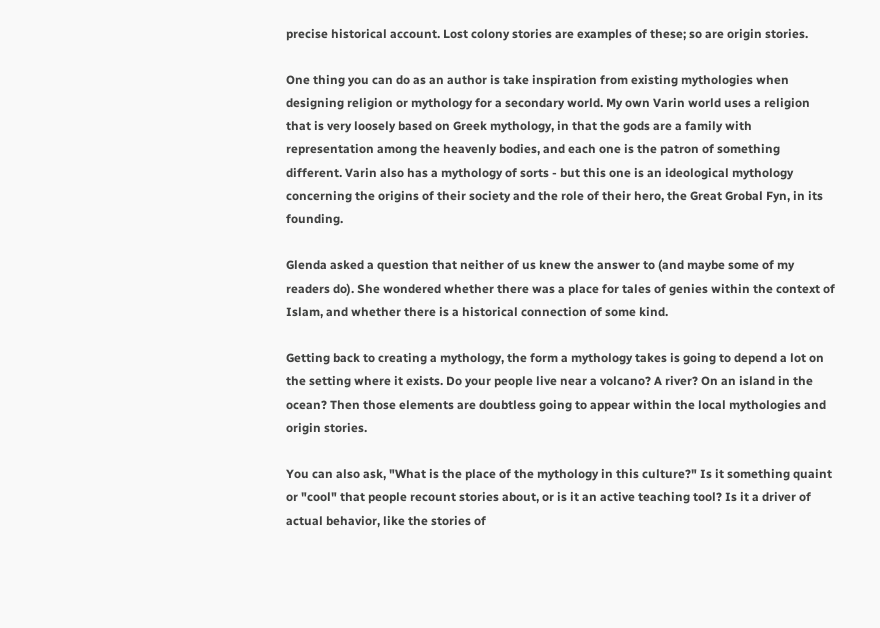precise historical account. Lost colony stories are examples of these; so are origin stories.

One thing you can do as an author is take inspiration from existing mythologies when designing religion or mythology for a secondary world. My own Varin world uses a religion that is very loosely based on Greek mythology, in that the gods are a family with representation among the heavenly bodies, and each one is the patron of something different. Varin also has a mythology of sorts - but this one is an ideological mythology concerning the origins of their society and the role of their hero, the Great Grobal Fyn, in its founding.

Glenda asked a question that neither of us knew the answer to (and maybe some of my readers do). She wondered whether there was a place for tales of genies within the context of Islam, and whether there is a historical connection of some kind.

Getting back to creating a mythology, the form a mythology takes is going to depend a lot on the setting where it exists. Do your people live near a volcano? A river? On an island in the ocean? Then those elements are doubtless going to appear within the local mythologies and origin stories.

You can also ask, "What is the place of the mythology in this culture?" Is it something quaint or "cool" that people recount stories about, or is it an active teaching tool? Is it a driver of actual behavior, like the stories of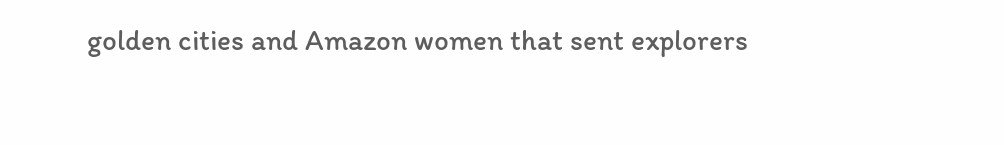golden cities and Amazon women that sent explorers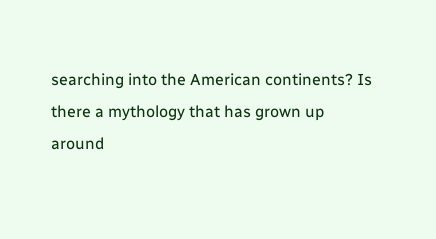searching into the American continents? Is there a mythology that has grown up around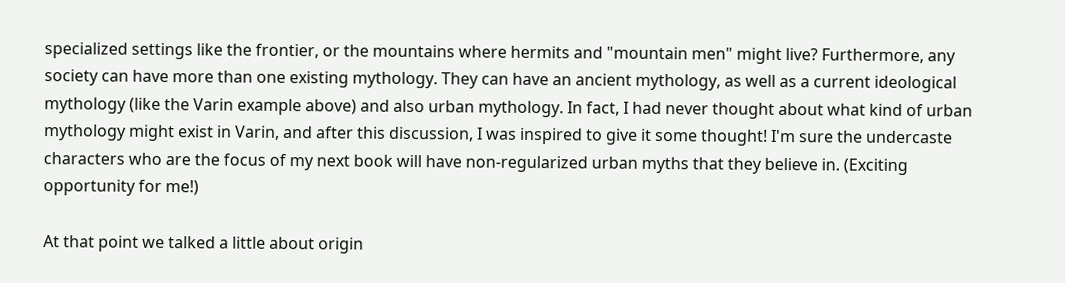specialized settings like the frontier, or the mountains where hermits and "mountain men" might live? Furthermore, any society can have more than one existing mythology. They can have an ancient mythology, as well as a current ideological mythology (like the Varin example above) and also urban mythology. In fact, I had never thought about what kind of urban mythology might exist in Varin, and after this discussion, I was inspired to give it some thought! I'm sure the undercaste characters who are the focus of my next book will have non-regularized urban myths that they believe in. (Exciting opportunity for me!)

At that point we talked a little about origin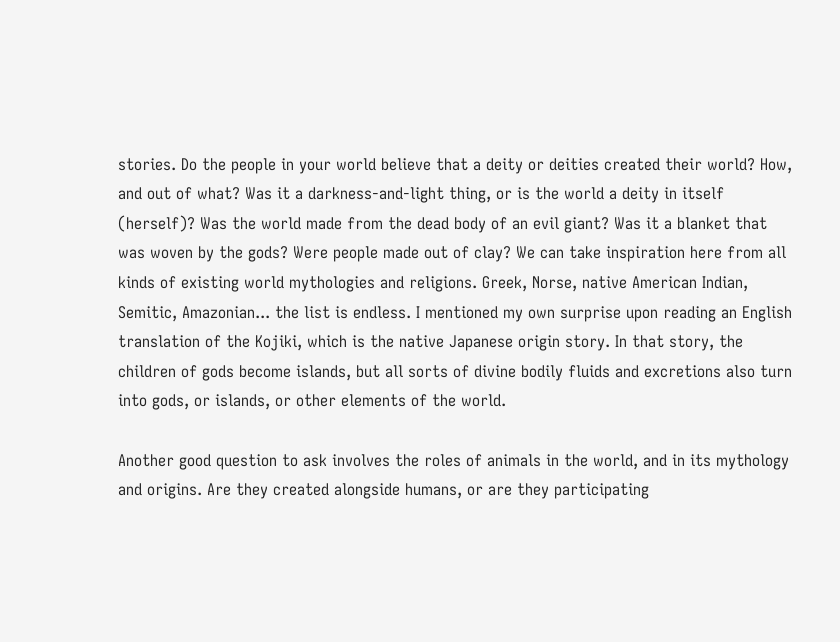stories. Do the people in your world believe that a deity or deities created their world? How, and out of what? Was it a darkness-and-light thing, or is the world a deity in itself (herself)? Was the world made from the dead body of an evil giant? Was it a blanket that was woven by the gods? Were people made out of clay? We can take inspiration here from all kinds of existing world mythologies and religions. Greek, Norse, native American Indian, Semitic, Amazonian... the list is endless. I mentioned my own surprise upon reading an English translation of the Kojiki, which is the native Japanese origin story. In that story, the children of gods become islands, but all sorts of divine bodily fluids and excretions also turn into gods, or islands, or other elements of the world.

Another good question to ask involves the roles of animals in the world, and in its mythology and origins. Are they created alongside humans, or are they participating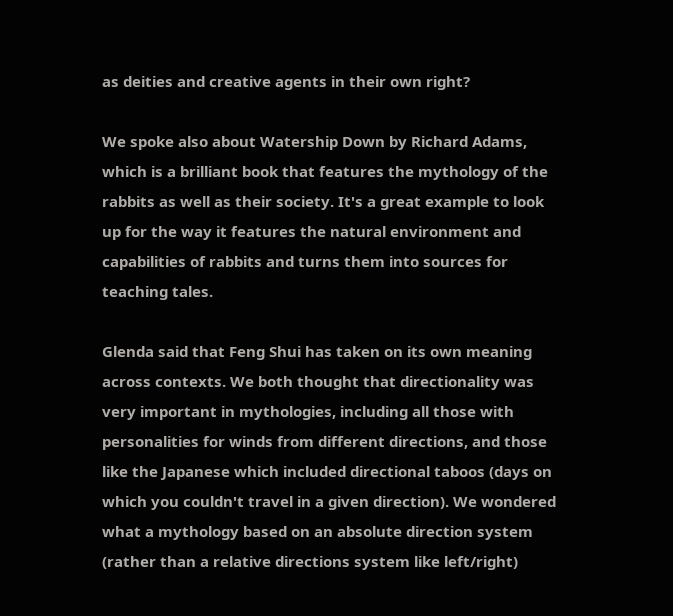as deities and creative agents in their own right?

We spoke also about Watership Down by Richard Adams, which is a brilliant book that features the mythology of the rabbits as well as their society. It's a great example to look up for the way it features the natural environment and capabilities of rabbits and turns them into sources for teaching tales.

Glenda said that Feng Shui has taken on its own meaning across contexts. We both thought that directionality was very important in mythologies, including all those with personalities for winds from different directions, and those like the Japanese which included directional taboos (days on which you couldn't travel in a given direction). We wondered what a mythology based on an absolute direction system (rather than a relative directions system like left/right)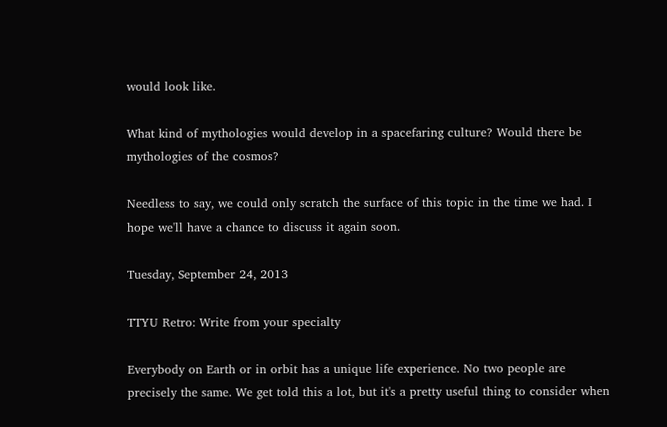would look like.

What kind of mythologies would develop in a spacefaring culture? Would there be mythologies of the cosmos?

Needless to say, we could only scratch the surface of this topic in the time we had. I hope we'll have a chance to discuss it again soon.

Tuesday, September 24, 2013

TTYU Retro: Write from your specialty

Everybody on Earth or in orbit has a unique life experience. No two people are precisely the same. We get told this a lot, but it's a pretty useful thing to consider when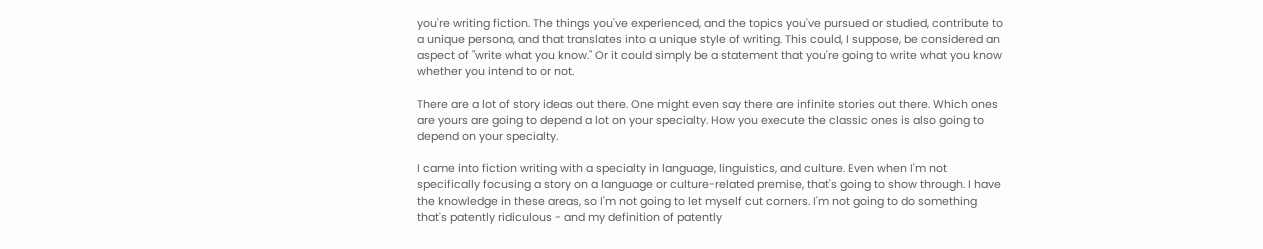you're writing fiction. The things you've experienced, and the topics you've pursued or studied, contribute to a unique persona, and that translates into a unique style of writing. This could, I suppose, be considered an aspect of "write what you know." Or it could simply be a statement that you're going to write what you know whether you intend to or not.

There are a lot of story ideas out there. One might even say there are infinite stories out there. Which ones are yours are going to depend a lot on your specialty. How you execute the classic ones is also going to depend on your specialty.

I came into fiction writing with a specialty in language, linguistics, and culture. Even when I'm not specifically focusing a story on a language or culture-related premise, that's going to show through. I have the knowledge in these areas, so I'm not going to let myself cut corners. I'm not going to do something that's patently ridiculous - and my definition of patently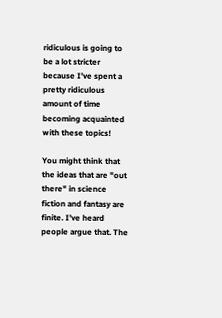ridiculous is going to be a lot stricter because I've spent a pretty ridiculous amount of time becoming acquainted with these topics!

You might think that the ideas that are "out there" in science fiction and fantasy are finite. I've heard people argue that. The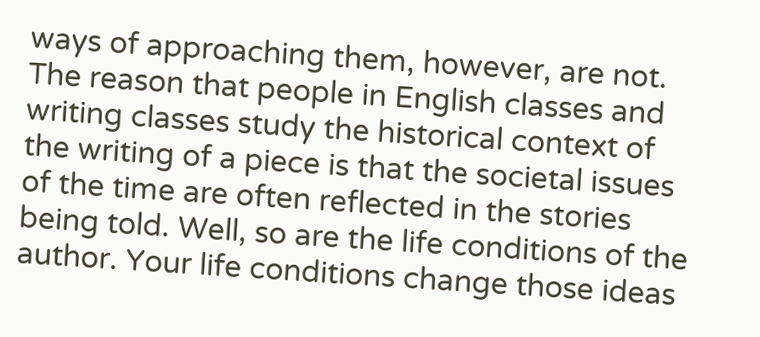ways of approaching them, however, are not. The reason that people in English classes and writing classes study the historical context of the writing of a piece is that the societal issues of the time are often reflected in the stories being told. Well, so are the life conditions of the author. Your life conditions change those ideas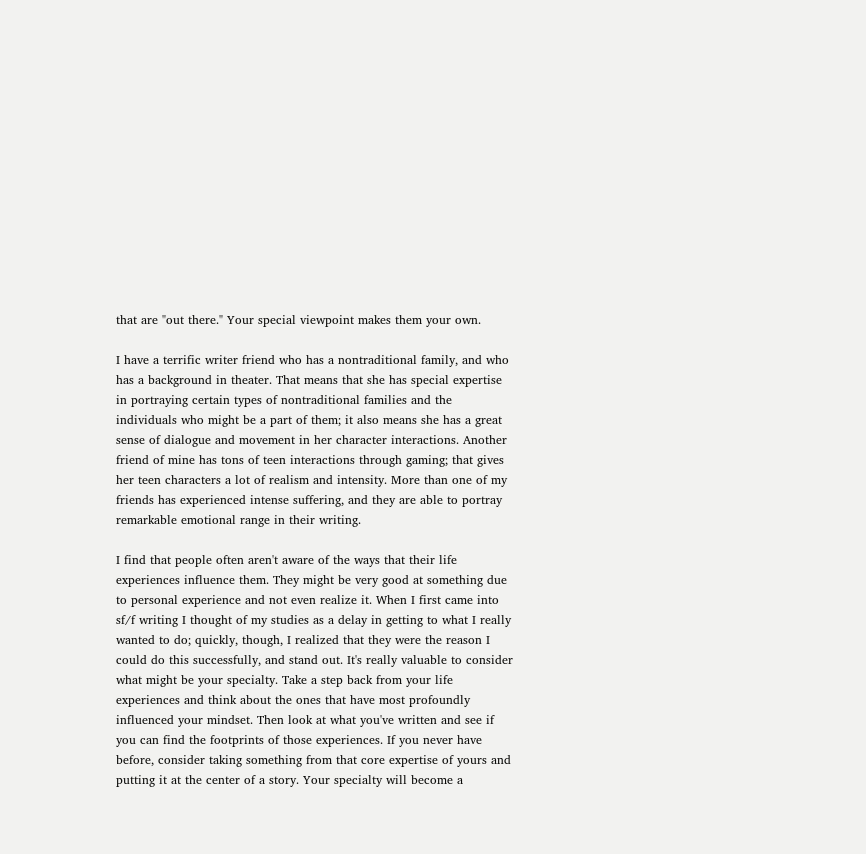that are "out there." Your special viewpoint makes them your own.

I have a terrific writer friend who has a nontraditional family, and who has a background in theater. That means that she has special expertise in portraying certain types of nontraditional families and the individuals who might be a part of them; it also means she has a great sense of dialogue and movement in her character interactions. Another friend of mine has tons of teen interactions through gaming; that gives her teen characters a lot of realism and intensity. More than one of my friends has experienced intense suffering, and they are able to portray remarkable emotional range in their writing.

I find that people often aren't aware of the ways that their life experiences influence them. They might be very good at something due to personal experience and not even realize it. When I first came into sf/f writing I thought of my studies as a delay in getting to what I really wanted to do; quickly, though, I realized that they were the reason I could do this successfully, and stand out. It's really valuable to consider what might be your specialty. Take a step back from your life experiences and think about the ones that have most profoundly influenced your mindset. Then look at what you've written and see if you can find the footprints of those experiences. If you never have before, consider taking something from that core expertise of yours and putting it at the center of a story. Your specialty will become a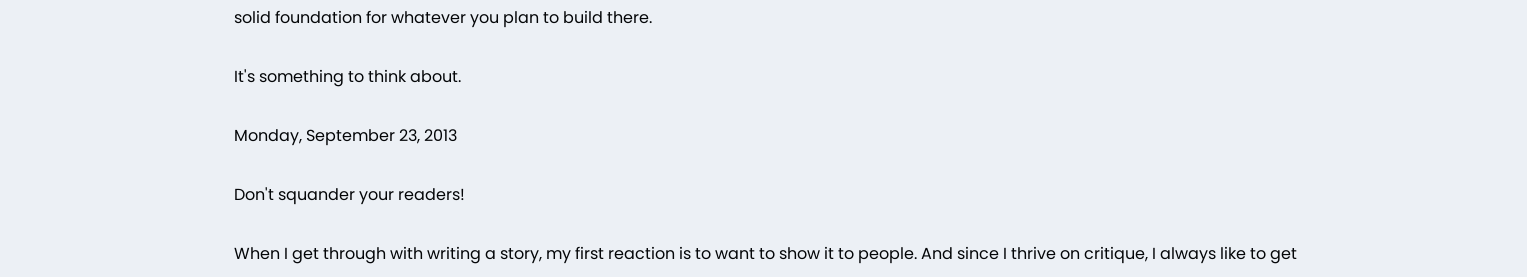solid foundation for whatever you plan to build there.

It's something to think about.

Monday, September 23, 2013

Don't squander your readers!

When I get through with writing a story, my first reaction is to want to show it to people. And since I thrive on critique, I always like to get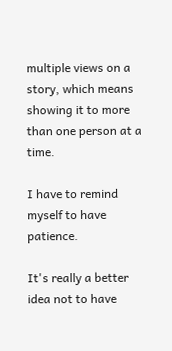multiple views on a story, which means showing it to more than one person at a time.

I have to remind myself to have patience.

It's really a better idea not to have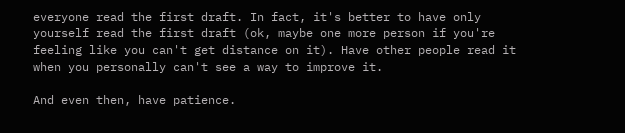everyone read the first draft. In fact, it's better to have only yourself read the first draft (ok, maybe one more person if you're feeling like you can't get distance on it). Have other people read it when you personally can't see a way to improve it.

And even then, have patience.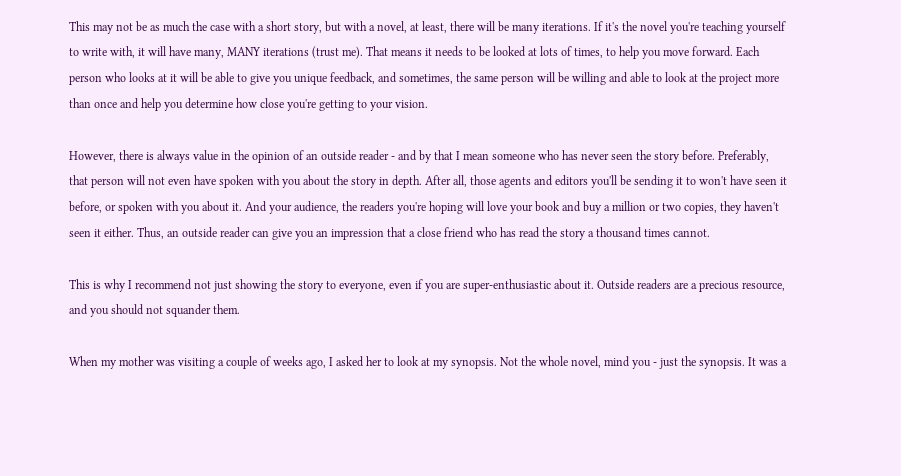This may not be as much the case with a short story, but with a novel, at least, there will be many iterations. If it's the novel you're teaching yourself to write with, it will have many, MANY iterations (trust me). That means it needs to be looked at lots of times, to help you move forward. Each person who looks at it will be able to give you unique feedback, and sometimes, the same person will be willing and able to look at the project more than once and help you determine how close you're getting to your vision.

However, there is always value in the opinion of an outside reader - and by that I mean someone who has never seen the story before. Preferably, that person will not even have spoken with you about the story in depth. After all, those agents and editors you'll be sending it to won't have seen it before, or spoken with you about it. And your audience, the readers you're hoping will love your book and buy a million or two copies, they haven't seen it either. Thus, an outside reader can give you an impression that a close friend who has read the story a thousand times cannot.

This is why I recommend not just showing the story to everyone, even if you are super-enthusiastic about it. Outside readers are a precious resource, and you should not squander them.

When my mother was visiting a couple of weeks ago, I asked her to look at my synopsis. Not the whole novel, mind you - just the synopsis. It was a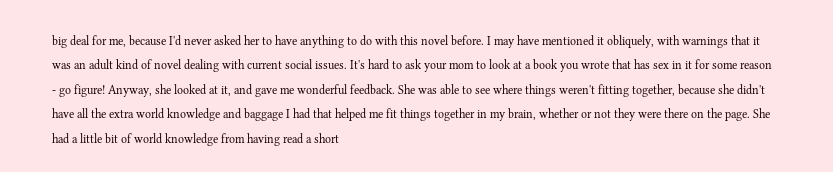big deal for me, because I'd never asked her to have anything to do with this novel before. I may have mentioned it obliquely, with warnings that it was an adult kind of novel dealing with current social issues. It's hard to ask your mom to look at a book you wrote that has sex in it for some reason - go figure! Anyway, she looked at it, and gave me wonderful feedback. She was able to see where things weren't fitting together, because she didn't have all the extra world knowledge and baggage I had that helped me fit things together in my brain, whether or not they were there on the page. She had a little bit of world knowledge from having read a short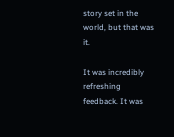story set in the world, but that was it.

It was incredibly refreshing feedback. It was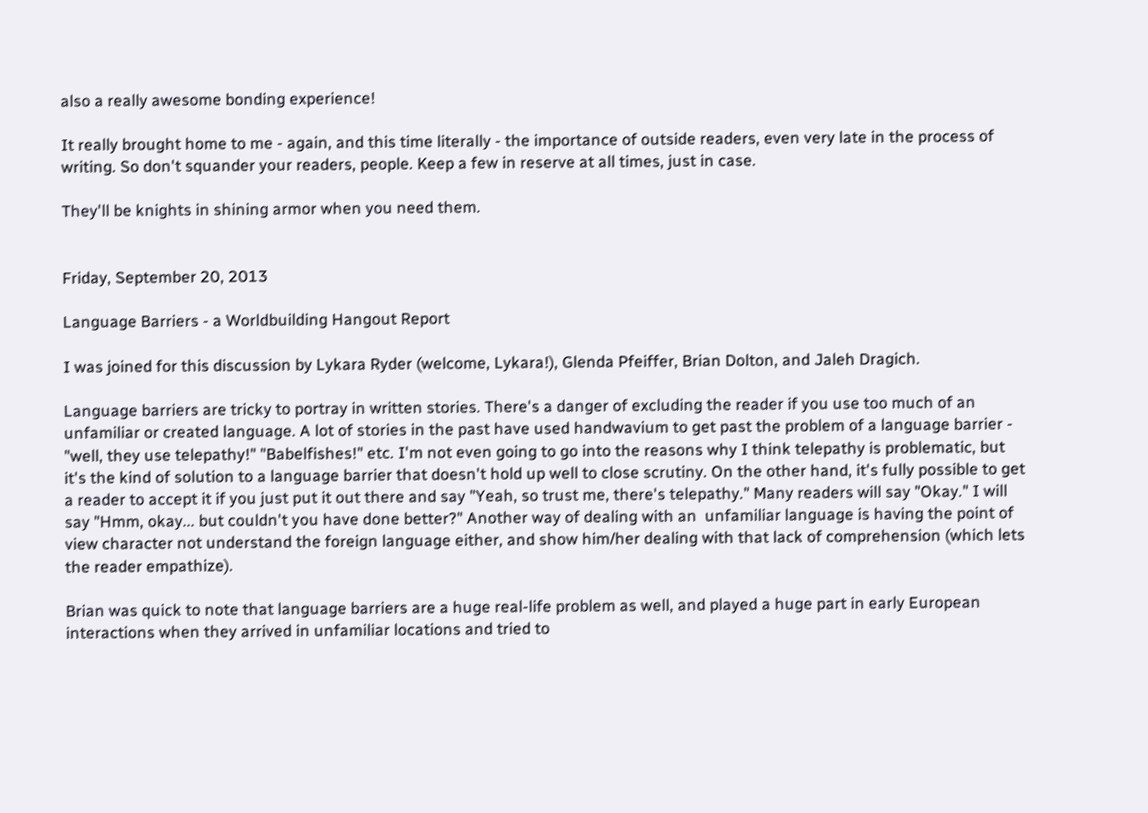also a really awesome bonding experience!

It really brought home to me - again, and this time literally - the importance of outside readers, even very late in the process of writing. So don't squander your readers, people. Keep a few in reserve at all times, just in case.

They'll be knights in shining armor when you need them.


Friday, September 20, 2013

Language Barriers - a Worldbuilding Hangout Report

I was joined for this discussion by Lykara Ryder (welcome, Lykara!), Glenda Pfeiffer, Brian Dolton, and Jaleh Dragich.

Language barriers are tricky to portray in written stories. There's a danger of excluding the reader if you use too much of an unfamiliar or created language. A lot of stories in the past have used handwavium to get past the problem of a language barrier - "well, they use telepathy!" "Babelfishes!" etc. I'm not even going to go into the reasons why I think telepathy is problematic, but it's the kind of solution to a language barrier that doesn't hold up well to close scrutiny. On the other hand, it's fully possible to get a reader to accept it if you just put it out there and say "Yeah, so trust me, there's telepathy." Many readers will say "Okay." I will say "Hmm, okay... but couldn't you have done better?" Another way of dealing with an  unfamiliar language is having the point of view character not understand the foreign language either, and show him/her dealing with that lack of comprehension (which lets the reader empathize).

Brian was quick to note that language barriers are a huge real-life problem as well, and played a huge part in early European interactions when they arrived in unfamiliar locations and tried to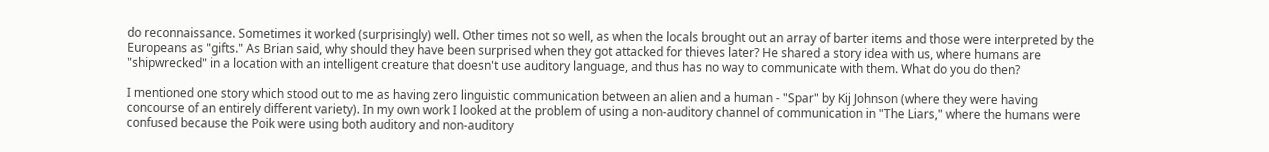do reconnaissance. Sometimes it worked (surprisingly) well. Other times not so well, as when the locals brought out an array of barter items and those were interpreted by the Europeans as "gifts." As Brian said, why should they have been surprised when they got attacked for thieves later? He shared a story idea with us, where humans are "shipwrecked" in a location with an intelligent creature that doesn't use auditory language, and thus has no way to communicate with them. What do you do then?

I mentioned one story which stood out to me as having zero linguistic communication between an alien and a human - "Spar" by Kij Johnson (where they were having concourse of an entirely different variety). In my own work I looked at the problem of using a non-auditory channel of communication in "The Liars," where the humans were confused because the Poik were using both auditory and non-auditory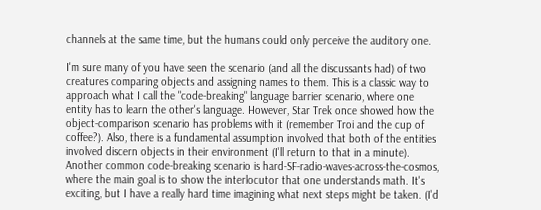channels at the same time, but the humans could only perceive the auditory one.

I'm sure many of you have seen the scenario (and all the discussants had) of two creatures comparing objects and assigning names to them. This is a classic way to approach what I call the "code-breaking" language barrier scenario, where one entity has to learn the other's language. However, Star Trek once showed how the object-comparison scenario has problems with it (remember Troi and the cup of coffee?). Also, there is a fundamental assumption involved that both of the entities involved discern objects in their environment (I'll return to that in a minute). Another common code-breaking scenario is hard-SF-radio-waves-across-the-cosmos, where the main goal is to show the interlocutor that one understands math. It's exciting, but I have a really hard time imagining what next steps might be taken. (I'd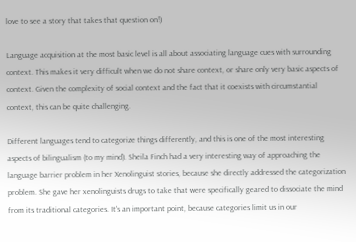love to see a story that takes that question on!)

Language acquisition at the most basic level is all about associating language cues with surrounding context. This makes it very difficult when we do not share context, or share only very basic aspects of context. Given the complexity of social context and the fact that it coexists with circumstantial context, this can be quite challenging.

Different languages tend to categorize things differently, and this is one of the most interesting aspects of bilingualism (to my mind). Sheila Finch had a very interesting way of approaching the language barrier problem in her Xenolinguist stories, because she directly addressed the categorization problem. She gave her xenolinguists drugs to take that were specifically geared to dissociate the mind from its traditional categories. It's an important point, because categories limit us in our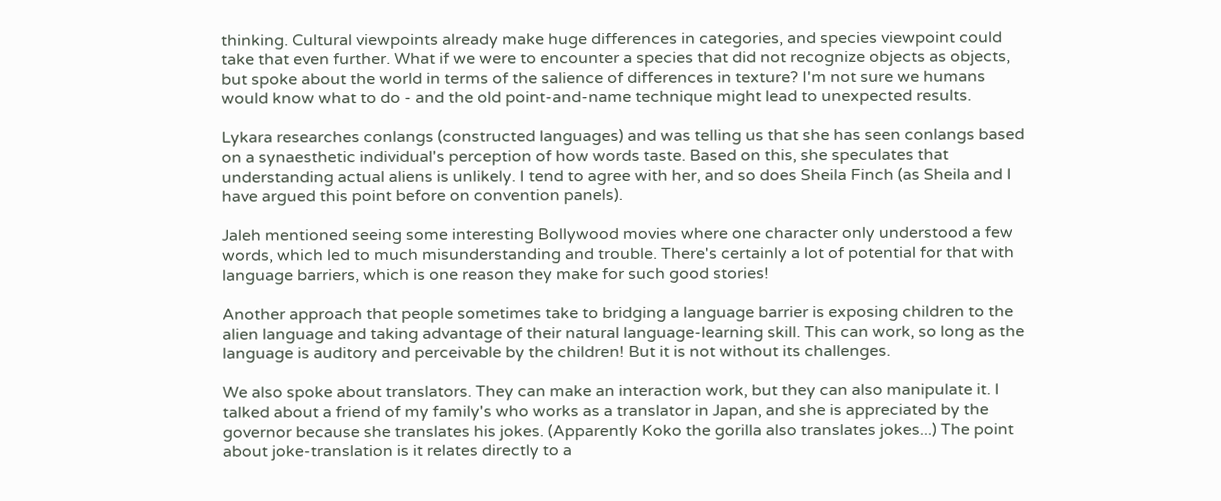thinking. Cultural viewpoints already make huge differences in categories, and species viewpoint could take that even further. What if we were to encounter a species that did not recognize objects as objects, but spoke about the world in terms of the salience of differences in texture? I'm not sure we humans would know what to do - and the old point-and-name technique might lead to unexpected results.

Lykara researches conlangs (constructed languages) and was telling us that she has seen conlangs based on a synaesthetic individual's perception of how words taste. Based on this, she speculates that understanding actual aliens is unlikely. I tend to agree with her, and so does Sheila Finch (as Sheila and I have argued this point before on convention panels).

Jaleh mentioned seeing some interesting Bollywood movies where one character only understood a few words, which led to much misunderstanding and trouble. There's certainly a lot of potential for that with language barriers, which is one reason they make for such good stories!

Another approach that people sometimes take to bridging a language barrier is exposing children to the alien language and taking advantage of their natural language-learning skill. This can work, so long as the language is auditory and perceivable by the children! But it is not without its challenges.

We also spoke about translators. They can make an interaction work, but they can also manipulate it. I talked about a friend of my family's who works as a translator in Japan, and she is appreciated by the governor because she translates his jokes. (Apparently Koko the gorilla also translates jokes...) The point about joke-translation is it relates directly to a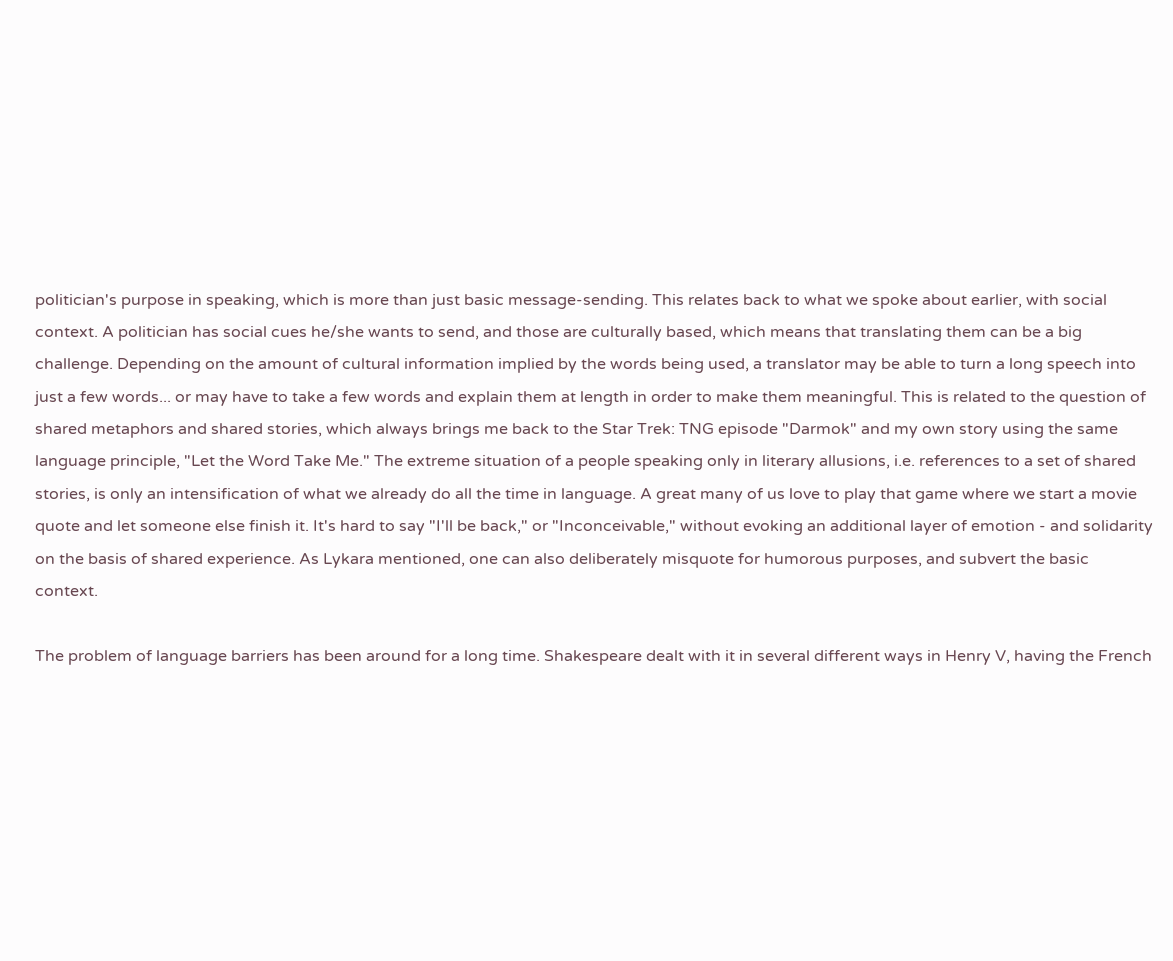politician's purpose in speaking, which is more than just basic message-sending. This relates back to what we spoke about earlier, with social context. A politician has social cues he/she wants to send, and those are culturally based, which means that translating them can be a big challenge. Depending on the amount of cultural information implied by the words being used, a translator may be able to turn a long speech into just a few words... or may have to take a few words and explain them at length in order to make them meaningful. This is related to the question of shared metaphors and shared stories, which always brings me back to the Star Trek: TNG episode "Darmok" and my own story using the same language principle, "Let the Word Take Me." The extreme situation of a people speaking only in literary allusions, i.e. references to a set of shared stories, is only an intensification of what we already do all the time in language. A great many of us love to play that game where we start a movie quote and let someone else finish it. It's hard to say "I'll be back," or "Inconceivable," without evoking an additional layer of emotion - and solidarity on the basis of shared experience. As Lykara mentioned, one can also deliberately misquote for humorous purposes, and subvert the basic context.

The problem of language barriers has been around for a long time. Shakespeare dealt with it in several different ways in Henry V, having the French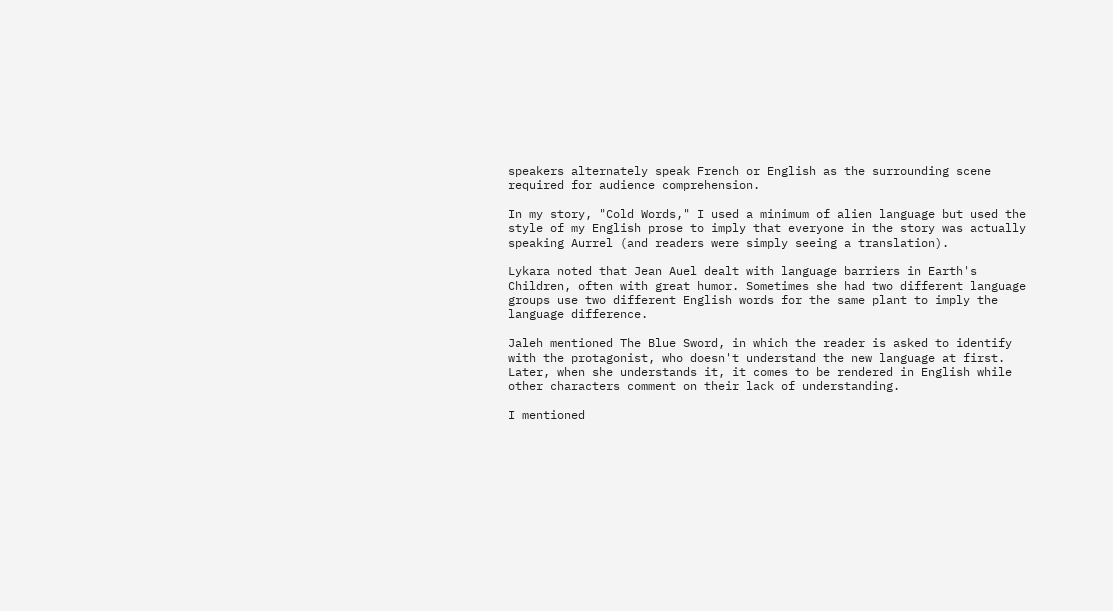speakers alternately speak French or English as the surrounding scene required for audience comprehension.

In my story, "Cold Words," I used a minimum of alien language but used the style of my English prose to imply that everyone in the story was actually speaking Aurrel (and readers were simply seeing a translation).

Lykara noted that Jean Auel dealt with language barriers in Earth's Children, often with great humor. Sometimes she had two different language groups use two different English words for the same plant to imply the language difference.

Jaleh mentioned The Blue Sword, in which the reader is asked to identify with the protagonist, who doesn't understand the new language at first. Later, when she understands it, it comes to be rendered in English while other characters comment on their lack of understanding.

I mentioned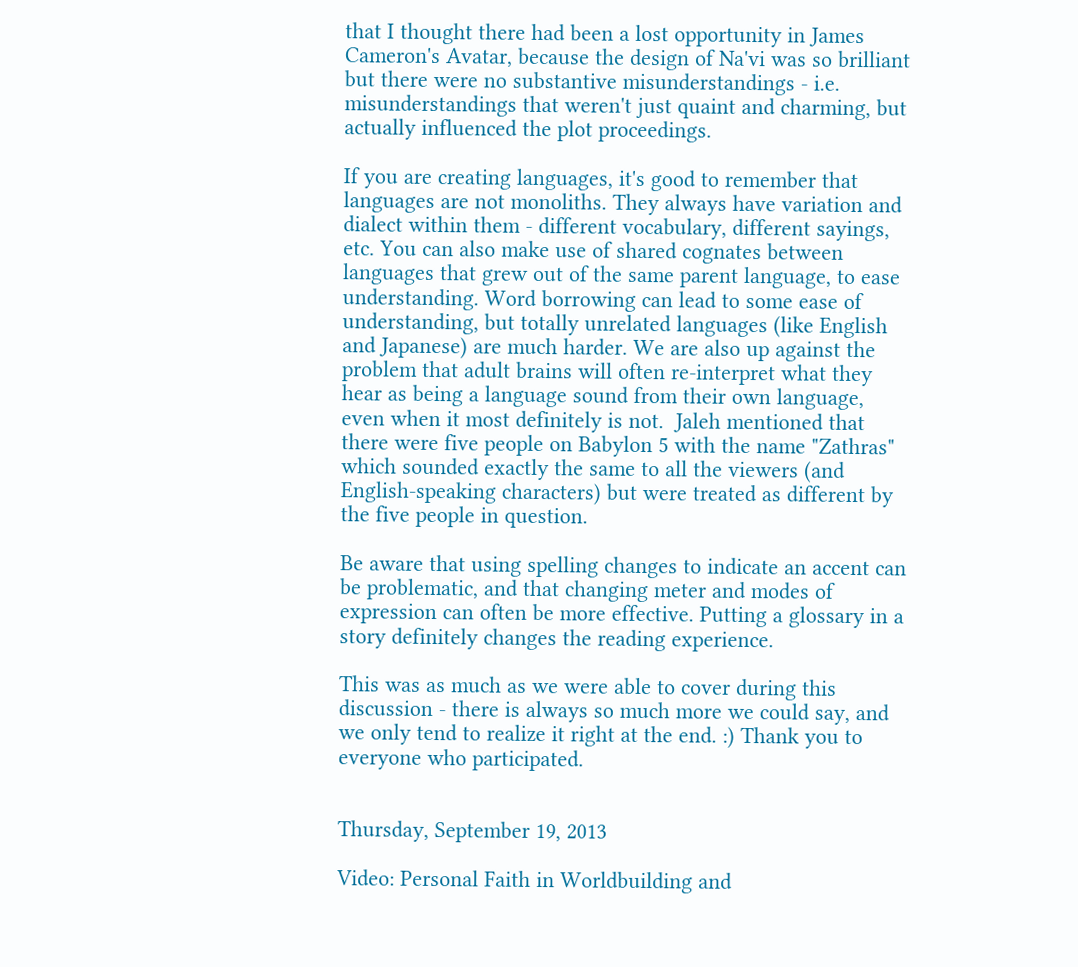that I thought there had been a lost opportunity in James Cameron's Avatar, because the design of Na'vi was so brilliant but there were no substantive misunderstandings - i.e. misunderstandings that weren't just quaint and charming, but actually influenced the plot proceedings.

If you are creating languages, it's good to remember that languages are not monoliths. They always have variation and dialect within them - different vocabulary, different sayings, etc. You can also make use of shared cognates between languages that grew out of the same parent language, to ease understanding. Word borrowing can lead to some ease of understanding, but totally unrelated languages (like English and Japanese) are much harder. We are also up against the problem that adult brains will often re-interpret what they hear as being a language sound from their own language, even when it most definitely is not.  Jaleh mentioned that there were five people on Babylon 5 with the name "Zathras" which sounded exactly the same to all the viewers (and English-speaking characters) but were treated as different by the five people in question.

Be aware that using spelling changes to indicate an accent can be problematic, and that changing meter and modes of expression can often be more effective. Putting a glossary in a story definitely changes the reading experience.

This was as much as we were able to cover during this discussion - there is always so much more we could say, and we only tend to realize it right at the end. :) Thank you to everyone who participated.


Thursday, September 19, 2013

Video: Personal Faith in Worldbuilding and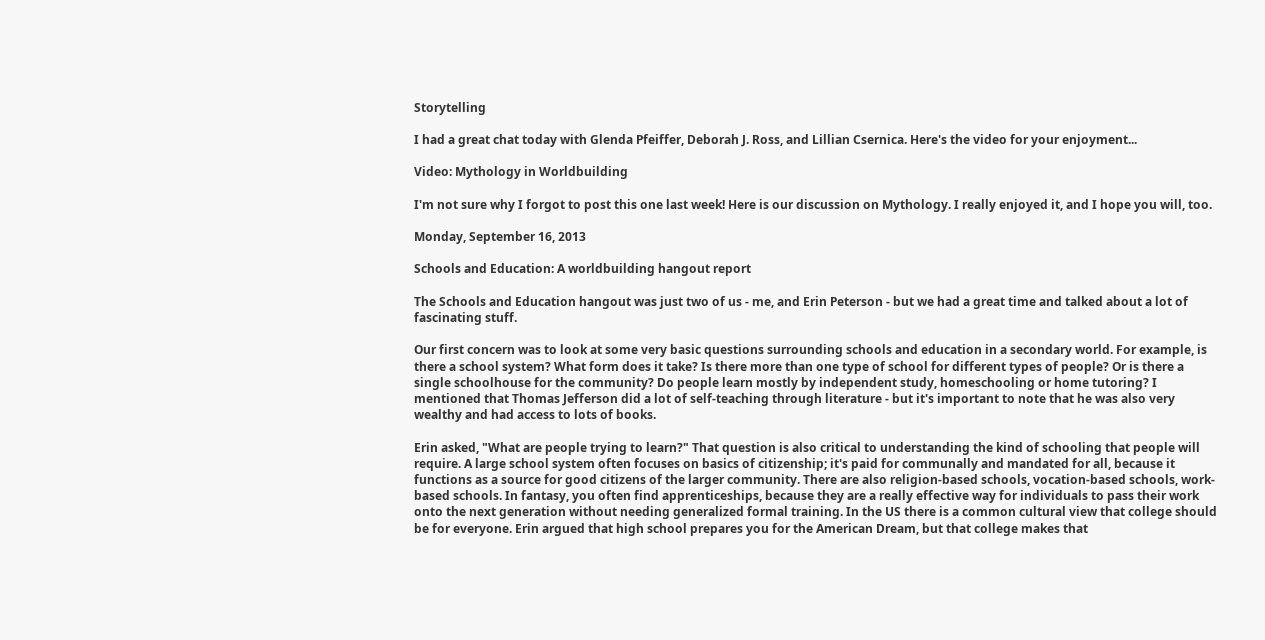Storytelling

I had a great chat today with Glenda Pfeiffer, Deborah J. Ross, and Lillian Csernica. Here's the video for your enjoyment...

Video: Mythology in Worldbuilding

I'm not sure why I forgot to post this one last week! Here is our discussion on Mythology. I really enjoyed it, and I hope you will, too.

Monday, September 16, 2013

Schools and Education: A worldbuilding hangout report

The Schools and Education hangout was just two of us - me, and Erin Peterson - but we had a great time and talked about a lot of fascinating stuff.

Our first concern was to look at some very basic questions surrounding schools and education in a secondary world. For example, is there a school system? What form does it take? Is there more than one type of school for different types of people? Or is there a single schoolhouse for the community? Do people learn mostly by independent study, homeschooling or home tutoring? I mentioned that Thomas Jefferson did a lot of self-teaching through literature - but it's important to note that he was also very wealthy and had access to lots of books.

Erin asked, "What are people trying to learn?" That question is also critical to understanding the kind of schooling that people will require. A large school system often focuses on basics of citizenship; it's paid for communally and mandated for all, because it functions as a source for good citizens of the larger community. There are also religion-based schools, vocation-based schools, work-based schools. In fantasy, you often find apprenticeships, because they are a really effective way for individuals to pass their work onto the next generation without needing generalized formal training. In the US there is a common cultural view that college should be for everyone. Erin argued that high school prepares you for the American Dream, but that college makes that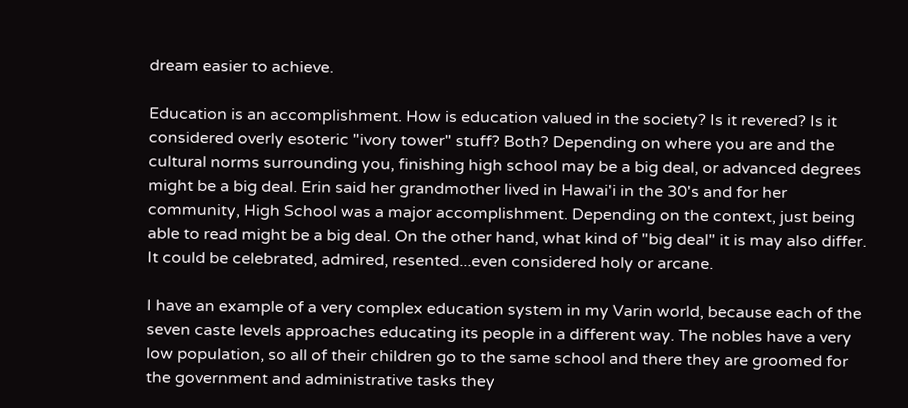dream easier to achieve.

Education is an accomplishment. How is education valued in the society? Is it revered? Is it considered overly esoteric "ivory tower" stuff? Both? Depending on where you are and the cultural norms surrounding you, finishing high school may be a big deal, or advanced degrees might be a big deal. Erin said her grandmother lived in Hawai'i in the 30's and for her community, High School was a major accomplishment. Depending on the context, just being able to read might be a big deal. On the other hand, what kind of "big deal" it is may also differ. It could be celebrated, admired, resented...even considered holy or arcane.

I have an example of a very complex education system in my Varin world, because each of the seven caste levels approaches educating its people in a different way. The nobles have a very low population, so all of their children go to the same school and there they are groomed for the government and administrative tasks they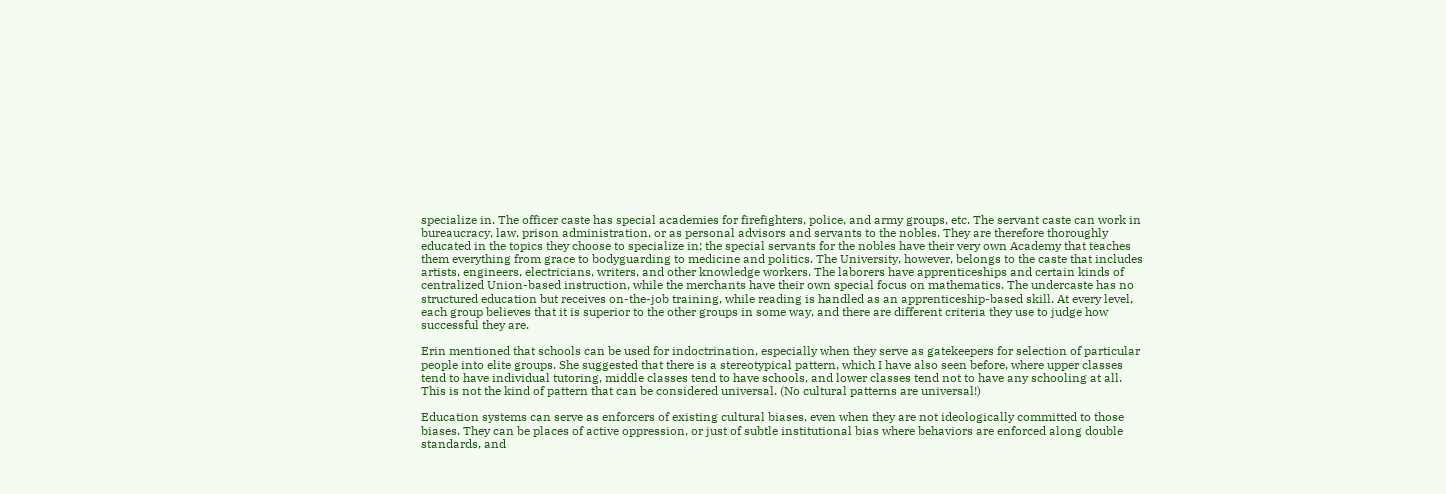specialize in. The officer caste has special academies for firefighters, police, and army groups, etc. The servant caste can work in bureaucracy, law, prison administration, or as personal advisors and servants to the nobles. They are therefore thoroughly educated in the topics they choose to specialize in; the special servants for the nobles have their very own Academy that teaches them everything from grace to bodyguarding to medicine and politics. The University, however, belongs to the caste that includes artists, engineers, electricians, writers, and other knowledge workers. The laborers have apprenticeships and certain kinds of centralized Union-based instruction, while the merchants have their own special focus on mathematics. The undercaste has no structured education but receives on-the-job training, while reading is handled as an apprenticeship-based skill. At every level, each group believes that it is superior to the other groups in some way, and there are different criteria they use to judge how successful they are.

Erin mentioned that schools can be used for indoctrination, especially when they serve as gatekeepers for selection of particular people into elite groups. She suggested that there is a stereotypical pattern, which I have also seen before, where upper classes tend to have individual tutoring, middle classes tend to have schools, and lower classes tend not to have any schooling at all. This is not the kind of pattern that can be considered universal. (No cultural patterns are universal!)

Education systems can serve as enforcers of existing cultural biases, even when they are not ideologically committed to those biases. They can be places of active oppression, or just of subtle institutional bias where behaviors are enforced along double standards, and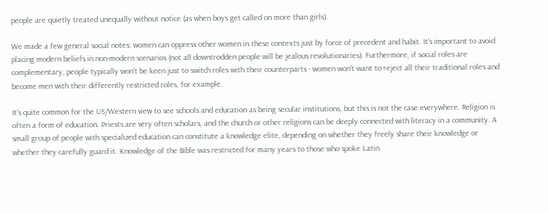people are quietly treated unequally without notice (as when boys get called on more than girls).

We made a few general social notes: women can oppress other women in these contexts just by force of precedent and habit. It's important to avoid placing modern beliefs in non-modern scenarios (not all downtrodden people will be jealous revolutionaries). Furthermore, if social roles are complementary, people typically won't be keen just to switch roles with their counterparts - women won't want to reject all their traditional roles and become men with their differently restricted roles, for example.

It's quite common for the US/Western view to see schools and education as being secular institutions, but this is not the case everywhere. Religion is often a form of education. Priests are very often scholars, and the church or other religions can be deeply connected with literacy in a community. A small group of people with specialized education can constitute a knowledge elite, depending on whether they freely share their knowledge or whether they carefully guard it. Knowledge of the Bible was restricted for many years to those who spoke Latin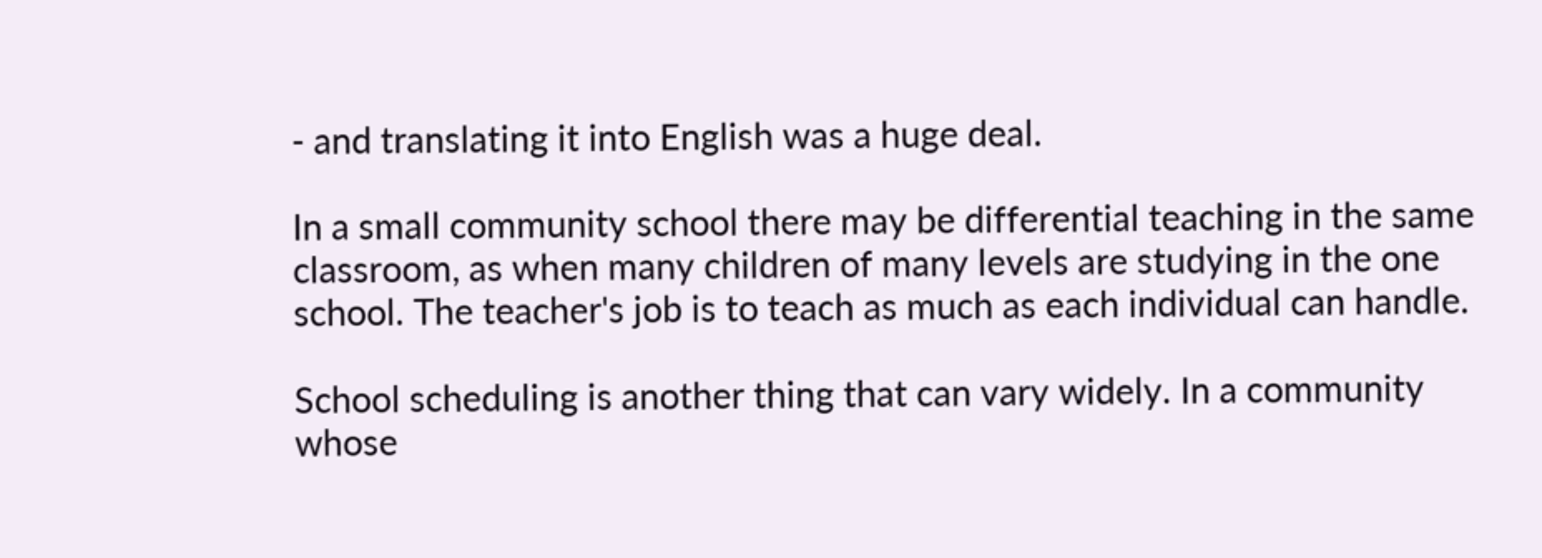- and translating it into English was a huge deal.

In a small community school there may be differential teaching in the same classroom, as when many children of many levels are studying in the one school. The teacher's job is to teach as much as each individual can handle.

School scheduling is another thing that can vary widely. In a community whose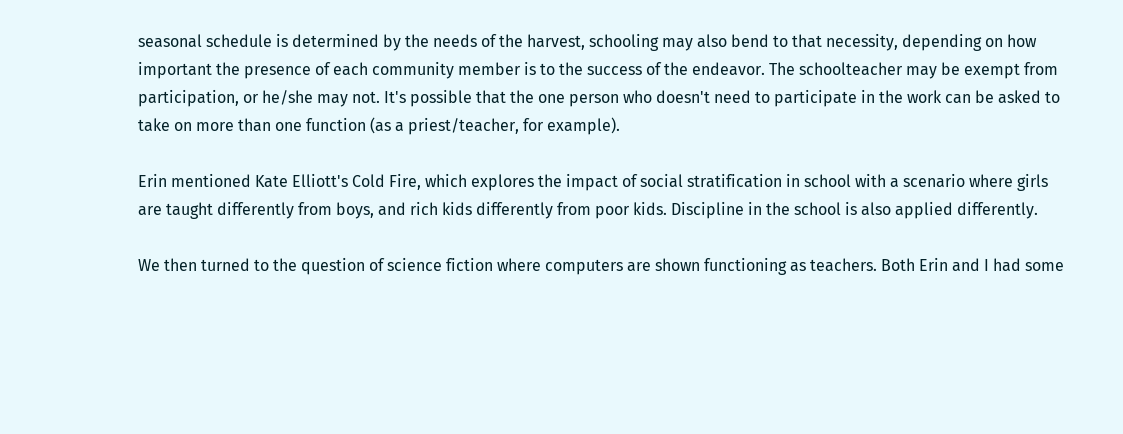seasonal schedule is determined by the needs of the harvest, schooling may also bend to that necessity, depending on how important the presence of each community member is to the success of the endeavor. The schoolteacher may be exempt from participation, or he/she may not. It's possible that the one person who doesn't need to participate in the work can be asked to take on more than one function (as a priest/teacher, for example).

Erin mentioned Kate Elliott's Cold Fire, which explores the impact of social stratification in school with a scenario where girls are taught differently from boys, and rich kids differently from poor kids. Discipline in the school is also applied differently.

We then turned to the question of science fiction where computers are shown functioning as teachers. Both Erin and I had some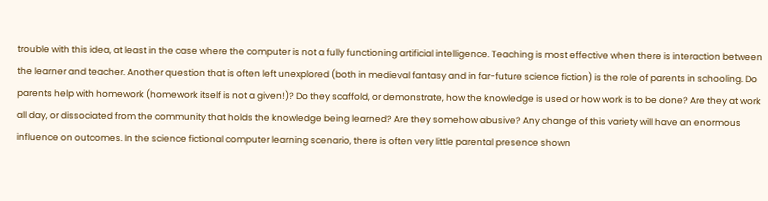trouble with this idea, at least in the case where the computer is not a fully functioning artificial intelligence. Teaching is most effective when there is interaction between the learner and teacher. Another question that is often left unexplored (both in medieval fantasy and in far-future science fiction) is the role of parents in schooling. Do parents help with homework (homework itself is not a given!)? Do they scaffold, or demonstrate, how the knowledge is used or how work is to be done? Are they at work all day, or dissociated from the community that holds the knowledge being learned? Are they somehow abusive? Any change of this variety will have an enormous influence on outcomes. In the science fictional computer learning scenario, there is often very little parental presence shown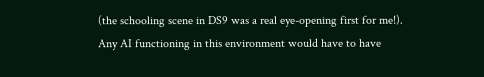(the schooling scene in DS9 was a real eye-opening first for me!). Any AI functioning in this environment would have to have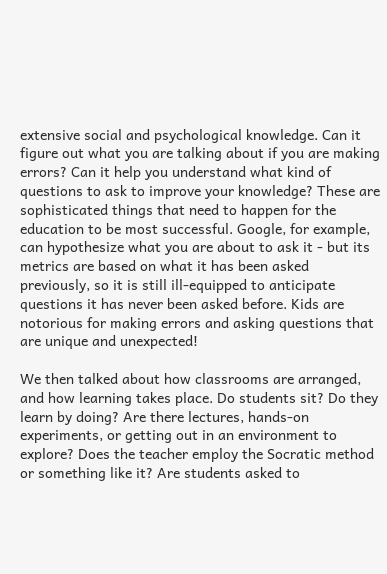extensive social and psychological knowledge. Can it figure out what you are talking about if you are making errors? Can it help you understand what kind of questions to ask to improve your knowledge? These are sophisticated things that need to happen for the education to be most successful. Google, for example, can hypothesize what you are about to ask it - but its metrics are based on what it has been asked previously, so it is still ill-equipped to anticipate questions it has never been asked before. Kids are notorious for making errors and asking questions that are unique and unexpected!

We then talked about how classrooms are arranged, and how learning takes place. Do students sit? Do they learn by doing? Are there lectures, hands-on experiments, or getting out in an environment to explore? Does the teacher employ the Socratic method or something like it? Are students asked to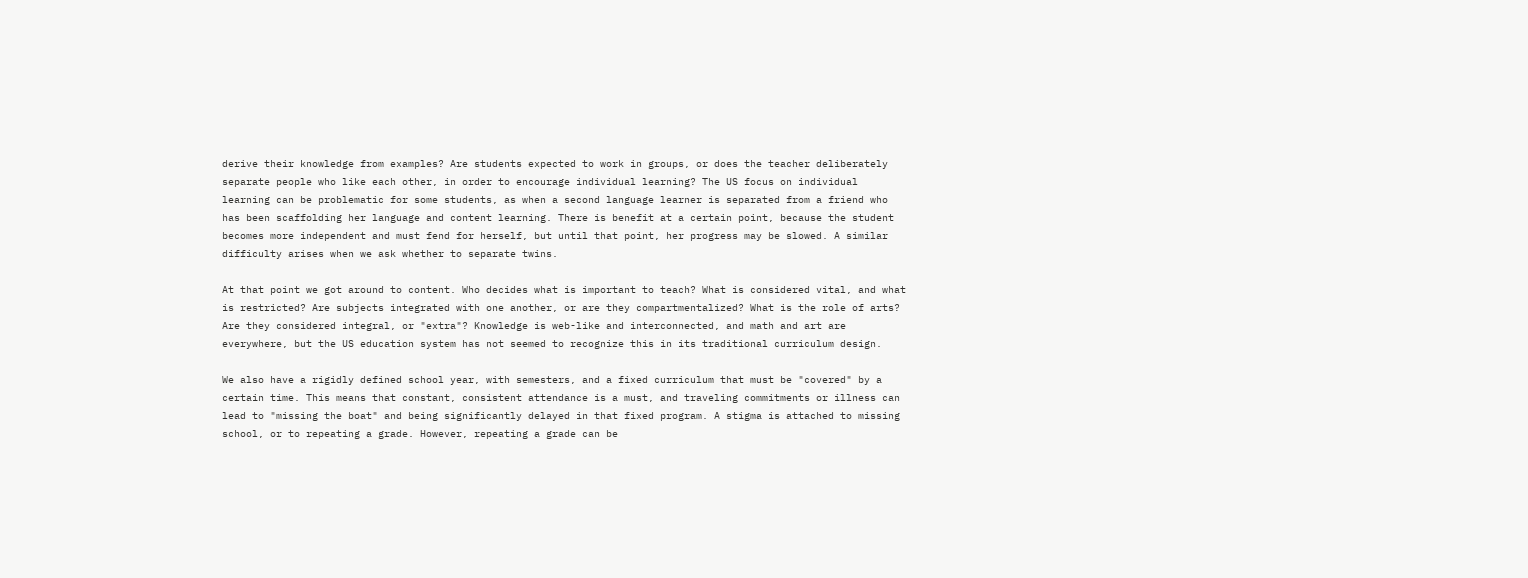derive their knowledge from examples? Are students expected to work in groups, or does the teacher deliberately separate people who like each other, in order to encourage individual learning? The US focus on individual learning can be problematic for some students, as when a second language learner is separated from a friend who has been scaffolding her language and content learning. There is benefit at a certain point, because the student becomes more independent and must fend for herself, but until that point, her progress may be slowed. A similar difficulty arises when we ask whether to separate twins.

At that point we got around to content. Who decides what is important to teach? What is considered vital, and what is restricted? Are subjects integrated with one another, or are they compartmentalized? What is the role of arts? Are they considered integral, or "extra"? Knowledge is web-like and interconnected, and math and art are everywhere, but the US education system has not seemed to recognize this in its traditional curriculum design.

We also have a rigidly defined school year, with semesters, and a fixed curriculum that must be "covered" by a certain time. This means that constant, consistent attendance is a must, and traveling commitments or illness can lead to "missing the boat" and being significantly delayed in that fixed program. A stigma is attached to missing school, or to repeating a grade. However, repeating a grade can be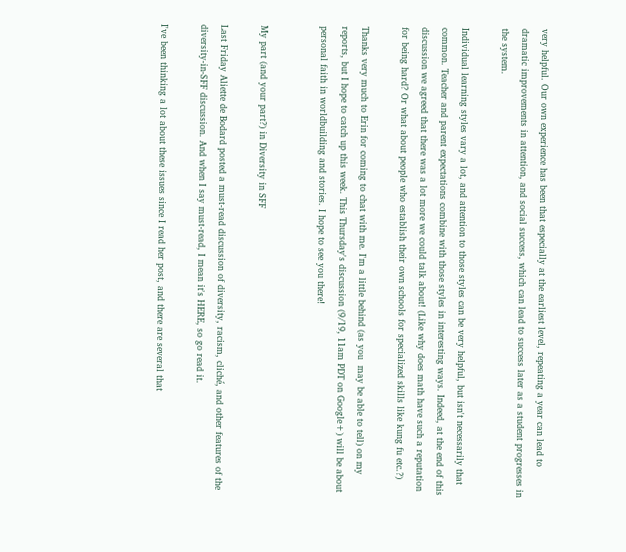very helpful. Our own experience has been that especially at the earliest level, repeating a year can lead to dramatic improvements in attention, and social success, which can lead to success later as a student progresses in the system.

Individual learning styles vary a lot, and attention to those styles can be very helpful, but isn't necessarily that common. Teacher and parent expectations combine with those styles in interesting ways. Indeed, at the end of this discussion we agreed that there was a lot more we could talk about! (Like why does math have such a reputation for being hard? Or what about people who establish their own schools for specialized skills like kung fu etc.?)

Thanks very much to Erin for coming to chat with me. I'm a little behind (as you  may be able to tell) on my reports, but I hope to catch up this week. This Thursday's discussion (9/19, 11am PDT on Google+) will be about personal faith in worldbuilding and stories. I hope to see you there!


My part (and your part?) in Diversity in SFF

Last Friday Aliette de Bodard posted a must-read discussion of diversity, racism, cliché, and other features of the diversity-in-SFF discussion. And when I say must-read, I mean it's HERE, so go read it.

I've been thinking a lot about these issues since I read her post, and there are several that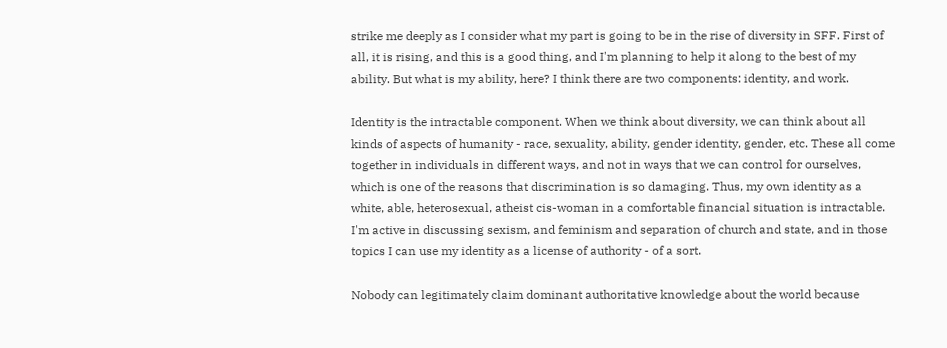strike me deeply as I consider what my part is going to be in the rise of diversity in SFF. First of all, it is rising, and this is a good thing, and I'm planning to help it along to the best of my ability. But what is my ability, here? I think there are two components: identity, and work.

Identity is the intractable component. When we think about diversity, we can think about all kinds of aspects of humanity - race, sexuality, ability, gender identity, gender, etc. These all come together in individuals in different ways, and not in ways that we can control for ourselves, which is one of the reasons that discrimination is so damaging. Thus, my own identity as a white, able, heterosexual, atheist cis-woman in a comfortable financial situation is intractable. I'm active in discussing sexism, and feminism and separation of church and state, and in those topics I can use my identity as a license of authority - of a sort.

Nobody can legitimately claim dominant authoritative knowledge about the world because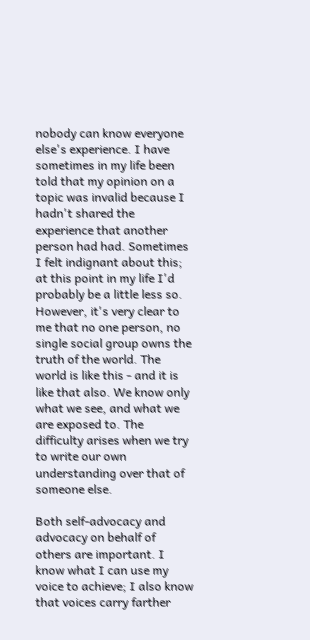nobody can know everyone else's experience. I have sometimes in my life been told that my opinion on a topic was invalid because I hadn't shared the experience that another person had had. Sometimes I felt indignant about this; at this point in my life I'd probably be a little less so. However, it's very clear to me that no one person, no single social group owns the truth of the world. The world is like this - and it is like that also. We know only what we see, and what we are exposed to. The difficulty arises when we try to write our own understanding over that of someone else.

Both self-advocacy and advocacy on behalf of others are important. I know what I can use my voice to achieve; I also know that voices carry farther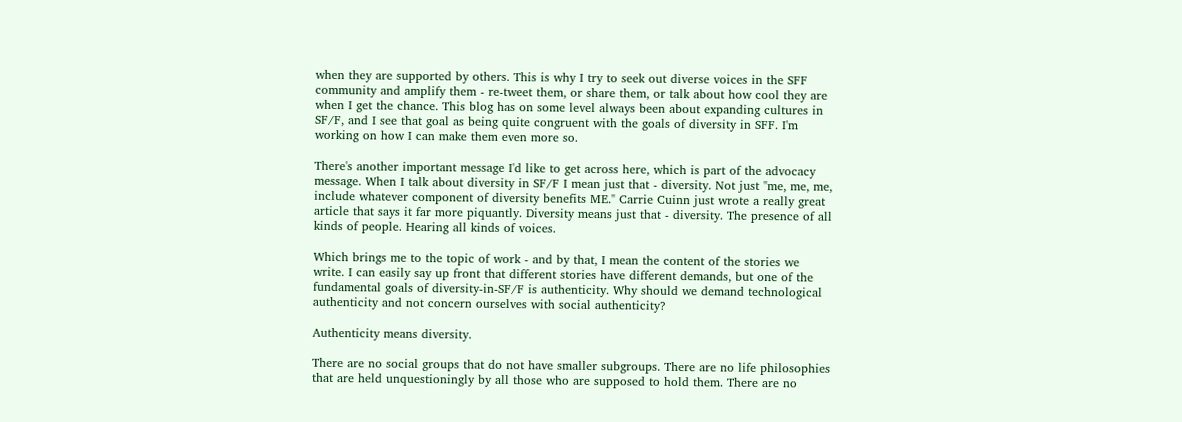when they are supported by others. This is why I try to seek out diverse voices in the SFF community and amplify them - re-tweet them, or share them, or talk about how cool they are when I get the chance. This blog has on some level always been about expanding cultures in SF/F, and I see that goal as being quite congruent with the goals of diversity in SFF. I'm working on how I can make them even more so.

There's another important message I'd like to get across here, which is part of the advocacy message. When I talk about diversity in SF/F I mean just that - diversity. Not just "me, me, me, include whatever component of diversity benefits ME." Carrie Cuinn just wrote a really great article that says it far more piquantly. Diversity means just that - diversity. The presence of all kinds of people. Hearing all kinds of voices.

Which brings me to the topic of work - and by that, I mean the content of the stories we write. I can easily say up front that different stories have different demands, but one of the fundamental goals of diversity-in-SF/F is authenticity. Why should we demand technological authenticity and not concern ourselves with social authenticity?

Authenticity means diversity.

There are no social groups that do not have smaller subgroups. There are no life philosophies that are held unquestioningly by all those who are supposed to hold them. There are no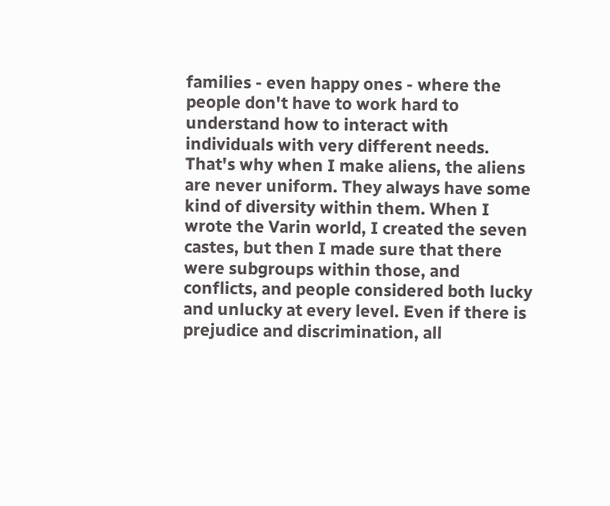families - even happy ones - where the people don't have to work hard to understand how to interact with individuals with very different needs. That's why when I make aliens, the aliens are never uniform. They always have some kind of diversity within them. When I wrote the Varin world, I created the seven castes, but then I made sure that there were subgroups within those, and conflicts, and people considered both lucky and unlucky at every level. Even if there is prejudice and discrimination, all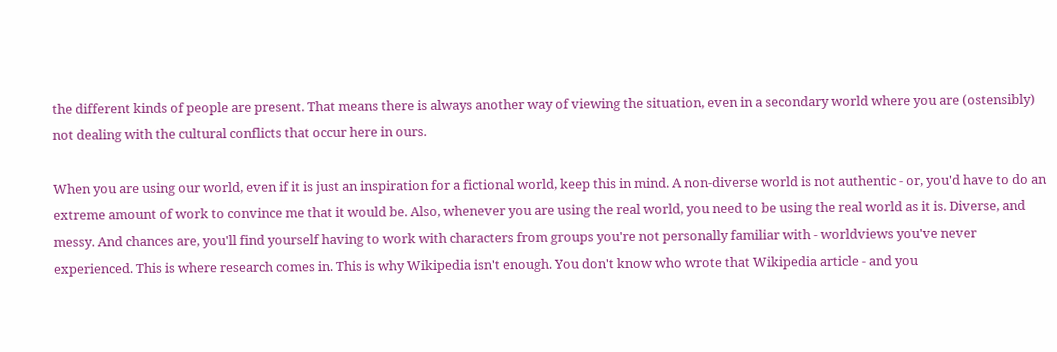the different kinds of people are present. That means there is always another way of viewing the situation, even in a secondary world where you are (ostensibly) not dealing with the cultural conflicts that occur here in ours.

When you are using our world, even if it is just an inspiration for a fictional world, keep this in mind. A non-diverse world is not authentic - or, you'd have to do an extreme amount of work to convince me that it would be. Also, whenever you are using the real world, you need to be using the real world as it is. Diverse, and messy. And chances are, you'll find yourself having to work with characters from groups you're not personally familiar with - worldviews you've never experienced. This is where research comes in. This is why Wikipedia isn't enough. You don't know who wrote that Wikipedia article - and you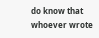do know that whoever wrote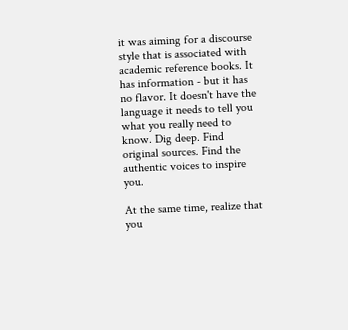it was aiming for a discourse style that is associated with academic reference books. It has information - but it has no flavor. It doesn't have the language it needs to tell you what you really need to know. Dig deep. Find original sources. Find the authentic voices to inspire you.

At the same time, realize that you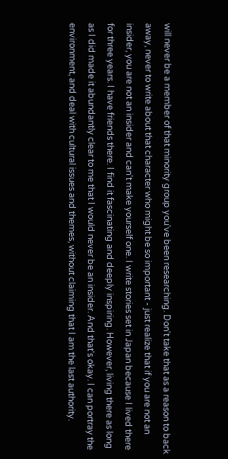will never be a member of that minority group you've been researching. Don't take that as a reason to back away, never to write about that character who might be so important - just realize that if you are not an insider, you are not an insider and can't make yourself one. I write stories set in Japan because I lived there for three years. I have friends there. I find it fascinating and deeply inspiring. However, living there as long as I did made it abundantly clear to me that I would never be an insider. And that's okay. I can portray the environment, and deal with cultural issues and themes, without claiming that I am the last authority.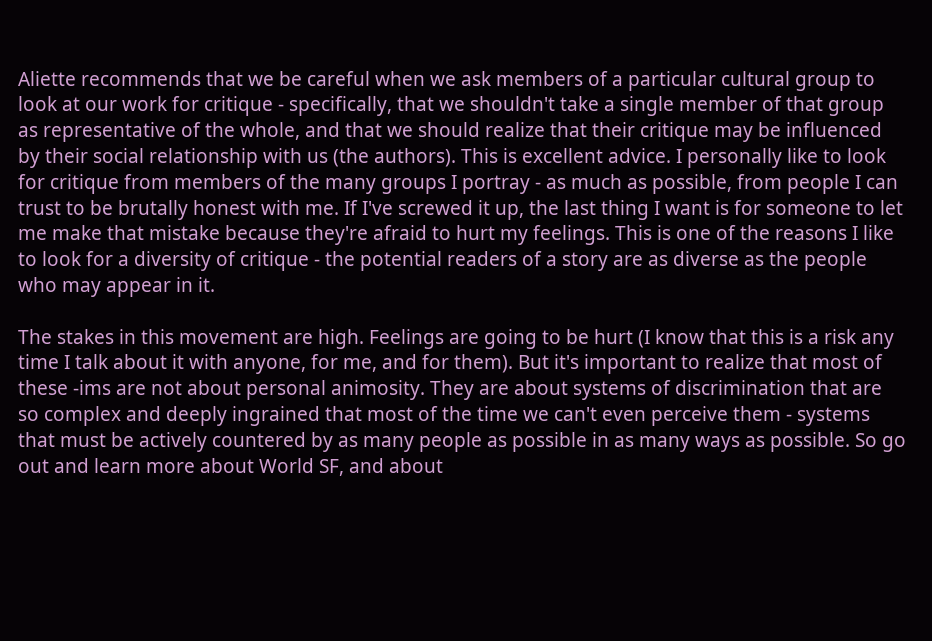Aliette recommends that we be careful when we ask members of a particular cultural group to look at our work for critique - specifically, that we shouldn't take a single member of that group as representative of the whole, and that we should realize that their critique may be influenced by their social relationship with us (the authors). This is excellent advice. I personally like to look for critique from members of the many groups I portray - as much as possible, from people I can trust to be brutally honest with me. If I've screwed it up, the last thing I want is for someone to let me make that mistake because they're afraid to hurt my feelings. This is one of the reasons I like to look for a diversity of critique - the potential readers of a story are as diverse as the people who may appear in it.

The stakes in this movement are high. Feelings are going to be hurt (I know that this is a risk any time I talk about it with anyone, for me, and for them). But it's important to realize that most of these -ims are not about personal animosity. They are about systems of discrimination that are so complex and deeply ingrained that most of the time we can't even perceive them - systems that must be actively countered by as many people as possible in as many ways as possible. So go out and learn more about World SF, and about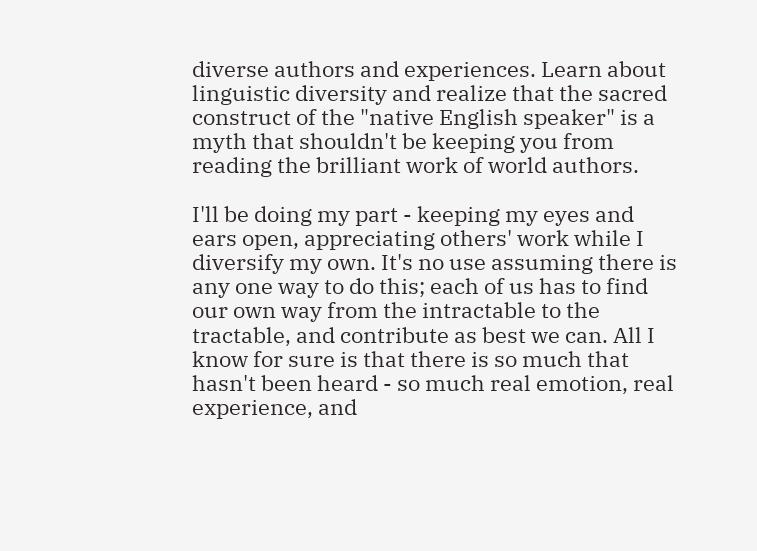diverse authors and experiences. Learn about linguistic diversity and realize that the sacred construct of the "native English speaker" is a myth that shouldn't be keeping you from reading the brilliant work of world authors.

I'll be doing my part - keeping my eyes and ears open, appreciating others' work while I diversify my own. It's no use assuming there is any one way to do this; each of us has to find our own way from the intractable to the tractable, and contribute as best we can. All I know for sure is that there is so much that hasn't been heard - so much real emotion, real experience, and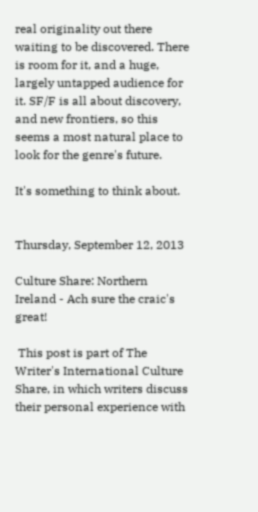real originality out there waiting to be discovered. There is room for it, and a huge, largely untapped audience for it. SF/F is all about discovery, and new frontiers, so this seems a most natural place to look for the genre's future.

It's something to think about.


Thursday, September 12, 2013

Culture Share: Northern Ireland - Ach sure the craic's great!

 This post is part of The Writer's International Culture Share, in which writers discuss their personal experience with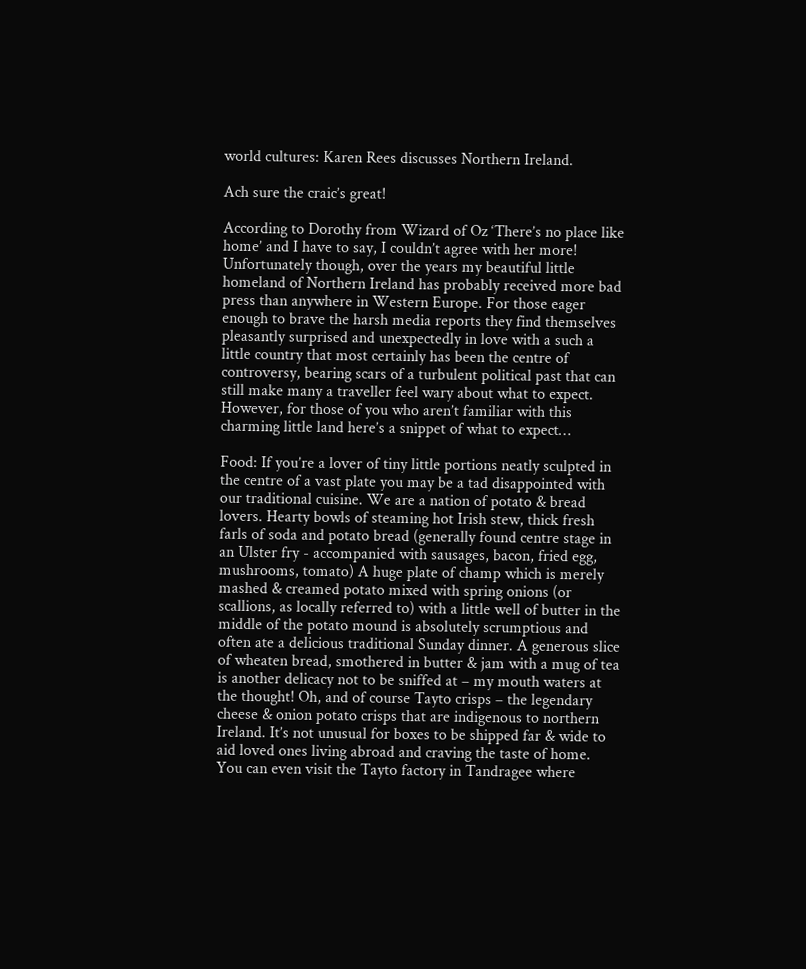world cultures: Karen Rees discusses Northern Ireland.

Ach sure the craic’s great!

According to Dorothy from Wizard of Oz ‘There’s no place like home’ and I have to say, I couldn’t agree with her more! Unfortunately though, over the years my beautiful little homeland of Northern Ireland has probably received more bad press than anywhere in Western Europe. For those eager enough to brave the harsh media reports they find themselves  pleasantly surprised and unexpectedly in love with a such a little country that most certainly has been the centre of controversy, bearing scars of a turbulent political past that can still make many a traveller feel wary about what to expect. However, for those of you who aren’t familiar with this charming little land here’s a snippet of what to expect…

Food: If you’re a lover of tiny little portions neatly sculpted in the centre of a vast plate you may be a tad disappointed with our traditional cuisine. We are a nation of potato & bread lovers. Hearty bowls of steaming hot Irish stew, thick fresh farls of soda and potato bread (generally found centre stage in an Ulster fry - accompanied with sausages, bacon, fried egg, mushrooms, tomato) A huge plate of champ which is merely mashed & creamed potato mixed with spring onions (or scallions, as locally referred to) with a little well of butter in the middle of the potato mound is absolutely scrumptious and often ate a delicious traditional Sunday dinner. A generous slice of wheaten bread, smothered in butter & jam with a mug of tea is another delicacy not to be sniffed at – my mouth waters at the thought! Oh, and of course Tayto crisps – the legendary cheese & onion potato crisps that are indigenous to northern Ireland. It’s not unusual for boxes to be shipped far & wide to aid loved ones living abroad and craving the taste of home. You can even visit the Tayto factory in Tandragee where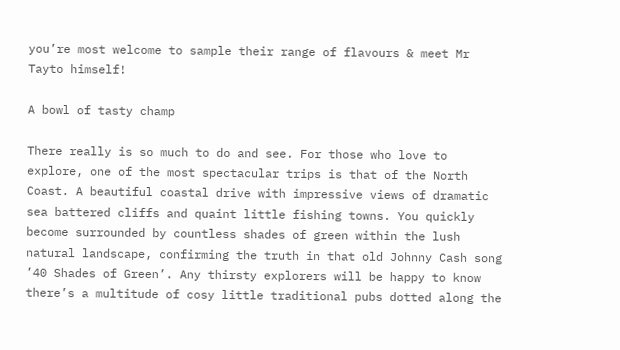you’re most welcome to sample their range of flavours & meet Mr Tayto himself!

A bowl of tasty champ

There really is so much to do and see. For those who love to explore, one of the most spectacular trips is that of the North Coast. A beautiful coastal drive with impressive views of dramatic sea battered cliffs and quaint little fishing towns. You quickly become surrounded by countless shades of green within the lush natural landscape, confirming the truth in that old Johnny Cash song ’40 Shades of Green’. Any thirsty explorers will be happy to know there’s a multitude of cosy little traditional pubs dotted along the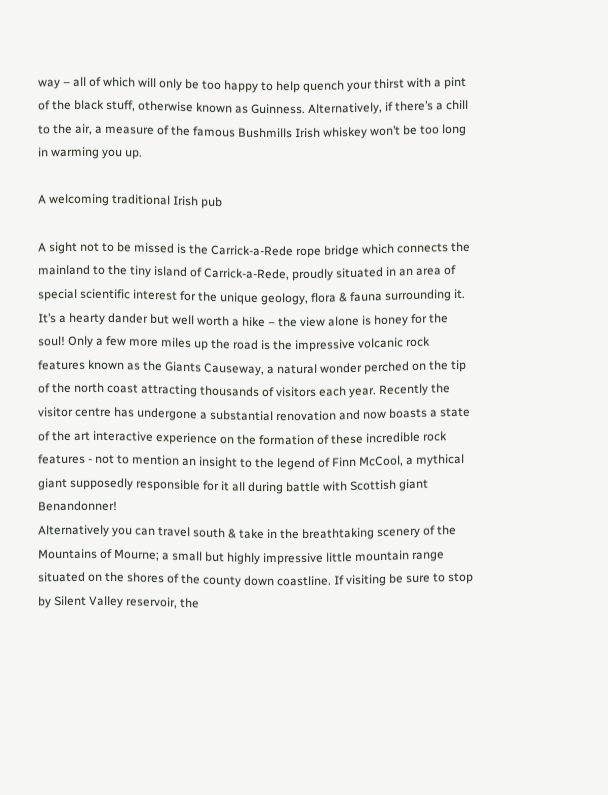way – all of which will only be too happy to help quench your thirst with a pint of the black stuff, otherwise known as Guinness. Alternatively, if there’s a chill to the air, a measure of the famous Bushmills Irish whiskey won’t be too long in warming you up.

A welcoming traditional Irish pub

A sight not to be missed is the Carrick-a-Rede rope bridge which connects the mainland to the tiny island of Carrick-a-Rede, proudly situated in an area of special scientific interest for the unique geology, flora & fauna surrounding it. It’s a hearty dander but well worth a hike – the view alone is honey for the soul! Only a few more miles up the road is the impressive volcanic rock features known as the Giants Causeway, a natural wonder perched on the tip of the north coast attracting thousands of visitors each year. Recently the visitor centre has undergone a substantial renovation and now boasts a state of the art interactive experience on the formation of these incredible rock features - not to mention an insight to the legend of Finn McCool, a mythical giant supposedly responsible for it all during battle with Scottish giant Benandonner!
Alternatively you can travel south & take in the breathtaking scenery of the Mountains of Mourne; a small but highly impressive little mountain range situated on the shores of the county down coastline. If visiting be sure to stop by Silent Valley reservoir, the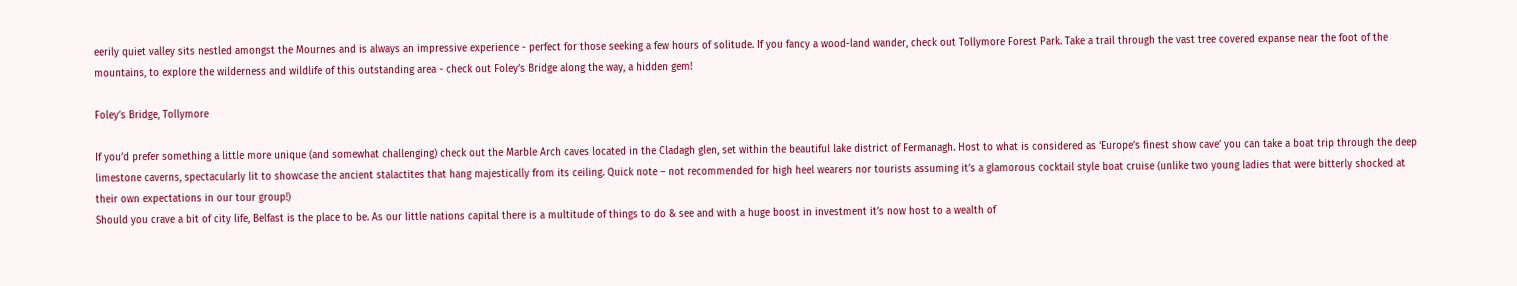eerily quiet valley sits nestled amongst the Mournes and is always an impressive experience - perfect for those seeking a few hours of solitude. If you fancy a wood-land wander, check out Tollymore Forest Park. Take a trail through the vast tree covered expanse near the foot of the mountains, to explore the wilderness and wildlife of this outstanding area - check out Foley’s Bridge along the way, a hidden gem!

Foley’s Bridge, Tollymore

If you’d prefer something a little more unique (and somewhat challenging) check out the Marble Arch caves located in the Cladagh glen, set within the beautiful lake district of Fermanagh. Host to what is considered as ‘Europe’s finest show cave’ you can take a boat trip through the deep limestone caverns, spectacularly lit to showcase the ancient stalactites that hang majestically from its ceiling. Quick note – not recommended for high heel wearers nor tourists assuming it’s a glamorous cocktail style boat cruise (unlike two young ladies that were bitterly shocked at their own expectations in our tour group!)
Should you crave a bit of city life, Belfast is the place to be. As our little nations capital there is a multitude of things to do & see and with a huge boost in investment it’s now host to a wealth of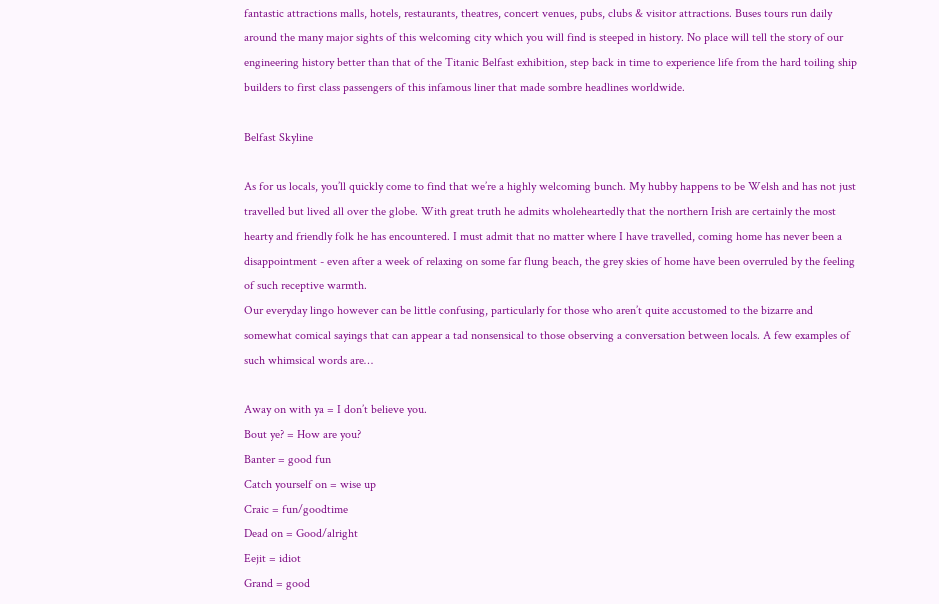fantastic attractions malls, hotels, restaurants, theatres, concert venues, pubs, clubs & visitor attractions. Buses tours run daily around the many major sights of this welcoming city which you will find is steeped in history. No place will tell the story of our engineering history better than that of the Titanic Belfast exhibition, step back in time to experience life from the hard toiling ship builders to first class passengers of this infamous liner that made sombre headlines worldwide.

Belfast Skyline

As for us locals, you’ll quickly come to find that we’re a highly welcoming bunch. My hubby happens to be Welsh and has not just travelled but lived all over the globe. With great truth he admits wholeheartedly that the northern Irish are certainly the most hearty and friendly folk he has encountered. I must admit that no matter where I have travelled, coming home has never been a disappointment - even after a week of relaxing on some far flung beach, the grey skies of home have been overruled by the feeling of such receptive warmth.
Our everyday lingo however can be little confusing, particularly for those who aren’t quite accustomed to the bizarre and somewhat comical sayings that can appear a tad nonsensical to those observing a conversation between locals. A few examples of such whimsical words are…

Away on with ya = I don’t believe you.
Bout ye? = How are you?
Banter = good fun
Catch yourself on = wise up
Craic = fun/goodtime
Dead on = Good/alright
Eejit = idiot
Grand = good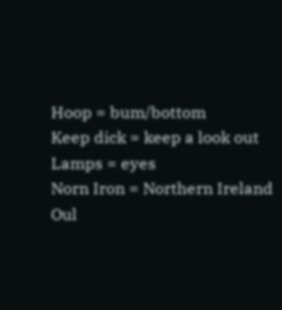Hoop = bum/bottom
Keep dick = keep a look out
Lamps = eyes
Norn Iron = Northern Ireland
Oul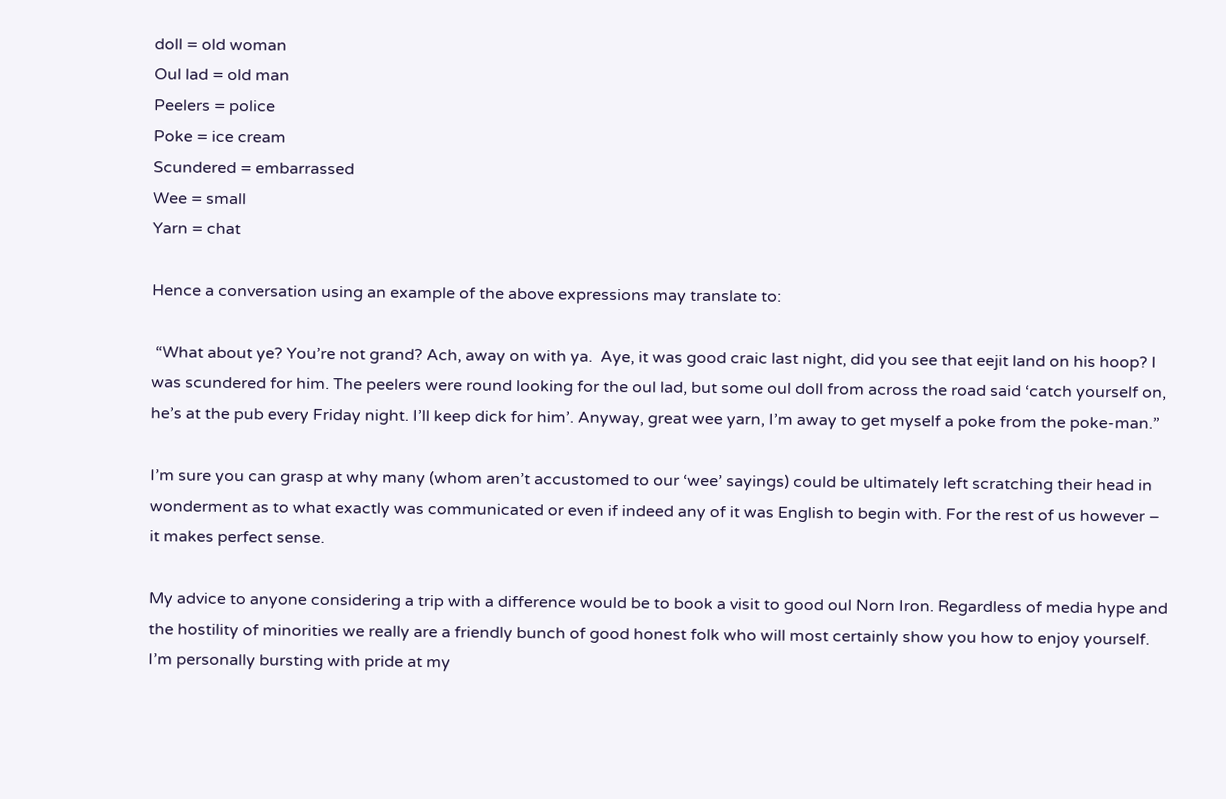doll = old woman
Oul lad = old man
Peelers = police
Poke = ice cream
Scundered = embarrassed
Wee = small
Yarn = chat

Hence a conversation using an example of the above expressions may translate to:

 “What about ye? You’re not grand? Ach, away on with ya.  Aye, it was good craic last night, did you see that eejit land on his hoop? I was scundered for him. The peelers were round looking for the oul lad, but some oul doll from across the road said ‘catch yourself on, he’s at the pub every Friday night. I’ll keep dick for him’. Anyway, great wee yarn, I’m away to get myself a poke from the poke-man.”

I’m sure you can grasp at why many (whom aren’t accustomed to our ‘wee’ sayings) could be ultimately left scratching their head in wonderment as to what exactly was communicated or even if indeed any of it was English to begin with. For the rest of us however – it makes perfect sense.

My advice to anyone considering a trip with a difference would be to book a visit to good oul Norn Iron. Regardless of media hype and the hostility of minorities we really are a friendly bunch of good honest folk who will most certainly show you how to enjoy yourself. I’m personally bursting with pride at my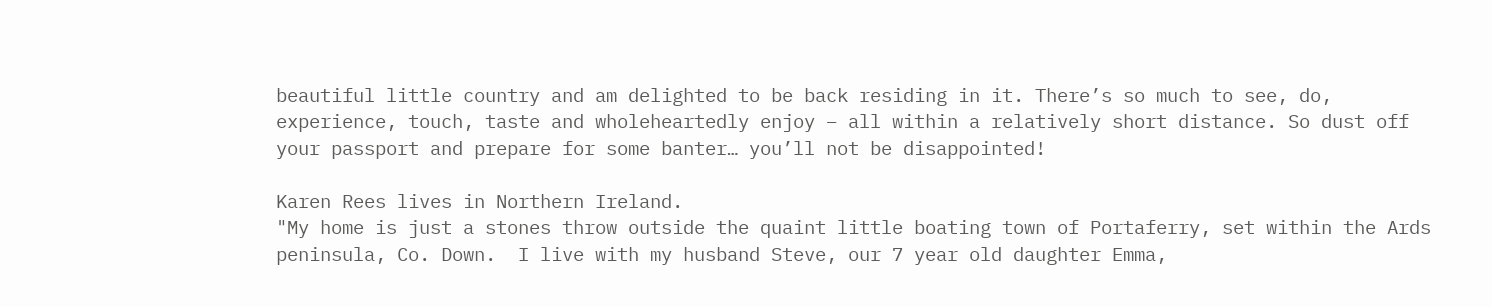beautiful little country and am delighted to be back residing in it. There’s so much to see, do, experience, touch, taste and wholeheartedly enjoy – all within a relatively short distance. So dust off your passport and prepare for some banter… you’ll not be disappointed!

Karen Rees lives in Northern Ireland.
"My home is just a stones throw outside the quaint little boating town of Portaferry, set within the Ards peninsula, Co. Down.  I live with my husband Steve, our 7 year old daughter Emma,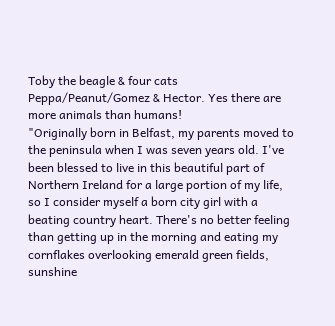Toby the beagle & four cats Peppa/Peanut/Gomez & Hector. Yes there are more animals than humans!
"Originally born in Belfast, my parents moved to the peninsula when I was seven years old. I've been blessed to live in this beautiful part of Northern Ireland for a large portion of my life, so I consider myself a born city girl with a beating country heart. There's no better feeling than getting up in the morning and eating my cornflakes overlooking emerald green fields, sunshine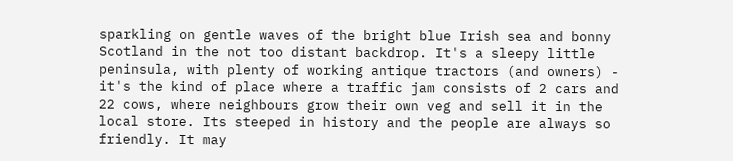sparkling on gentle waves of the bright blue Irish sea and bonny Scotland in the not too distant backdrop. It's a sleepy little peninsula, with plenty of working antique tractors (and owners) - it's the kind of place where a traffic jam consists of 2 cars and 22 cows, where neighbours grow their own veg and sell it in the local store. Its steeped in history and the people are always so friendly. It may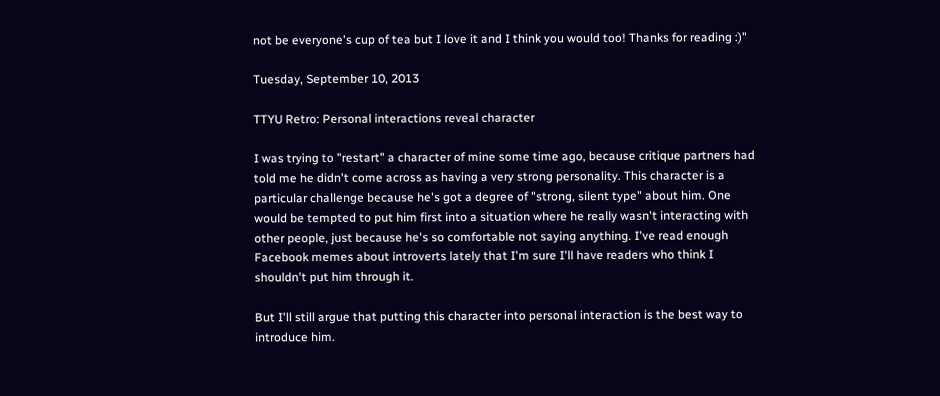not be everyone's cup of tea but I love it and I think you would too! Thanks for reading :)"

Tuesday, September 10, 2013

TTYU Retro: Personal interactions reveal character

I was trying to "restart" a character of mine some time ago, because critique partners had told me he didn't come across as having a very strong personality. This character is a particular challenge because he's got a degree of "strong, silent type" about him. One would be tempted to put him first into a situation where he really wasn't interacting with other people, just because he's so comfortable not saying anything. I've read enough Facebook memes about introverts lately that I'm sure I'll have readers who think I shouldn't put him through it.

But I'll still argue that putting this character into personal interaction is the best way to introduce him.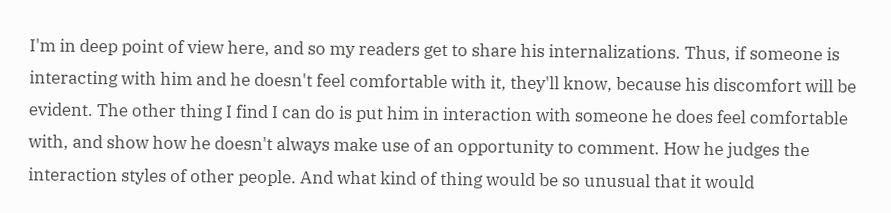I'm in deep point of view here, and so my readers get to share his internalizations. Thus, if someone is interacting with him and he doesn't feel comfortable with it, they'll know, because his discomfort will be evident. The other thing I find I can do is put him in interaction with someone he does feel comfortable with, and show how he doesn't always make use of an opportunity to comment. How he judges the interaction styles of other people. And what kind of thing would be so unusual that it would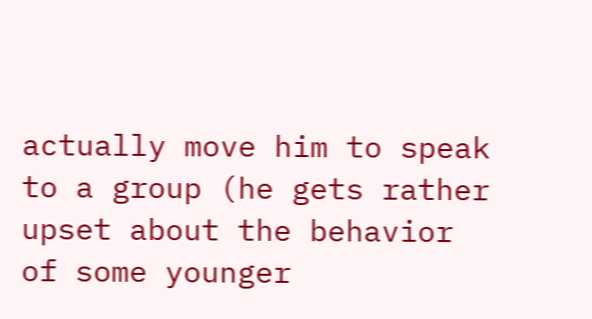actually move him to speak to a group (he gets rather upset about the behavior of some younger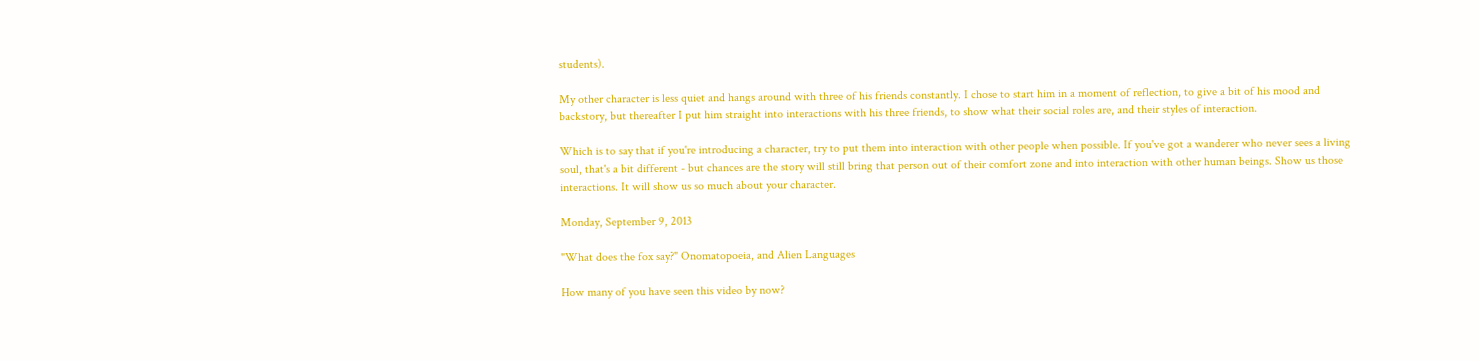students).

My other character is less quiet and hangs around with three of his friends constantly. I chose to start him in a moment of reflection, to give a bit of his mood and backstory, but thereafter I put him straight into interactions with his three friends, to show what their social roles are, and their styles of interaction.

Which is to say that if you're introducing a character, try to put them into interaction with other people when possible. If you've got a wanderer who never sees a living soul, that's a bit different - but chances are the story will still bring that person out of their comfort zone and into interaction with other human beings. Show us those interactions. It will show us so much about your character.

Monday, September 9, 2013

"What does the fox say?" Onomatopoeia, and Alien Languages

How many of you have seen this video by now?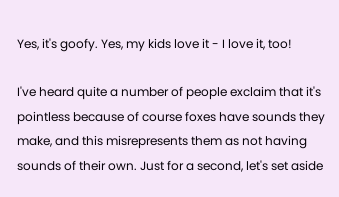Yes, it's goofy. Yes, my kids love it - I love it, too!

I've heard quite a number of people exclaim that it's pointless because of course foxes have sounds they make, and this misrepresents them as not having sounds of their own. Just for a second, let's set aside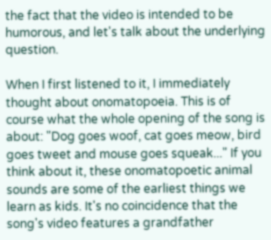the fact that the video is intended to be humorous, and let's talk about the underlying question.

When I first listened to it, I immediately thought about onomatopoeia. This is of course what the whole opening of the song is about: "Dog goes woof, cat goes meow, bird goes tweet and mouse goes squeak..." If you think about it, these onomatopoetic animal sounds are some of the earliest things we learn as kids. It's no coincidence that the song's video features a grandfather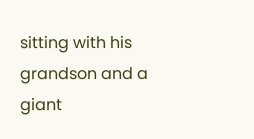sitting with his grandson and a giant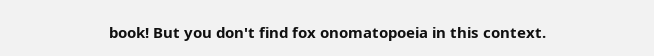book! But you don't find fox onomatopoeia in this context.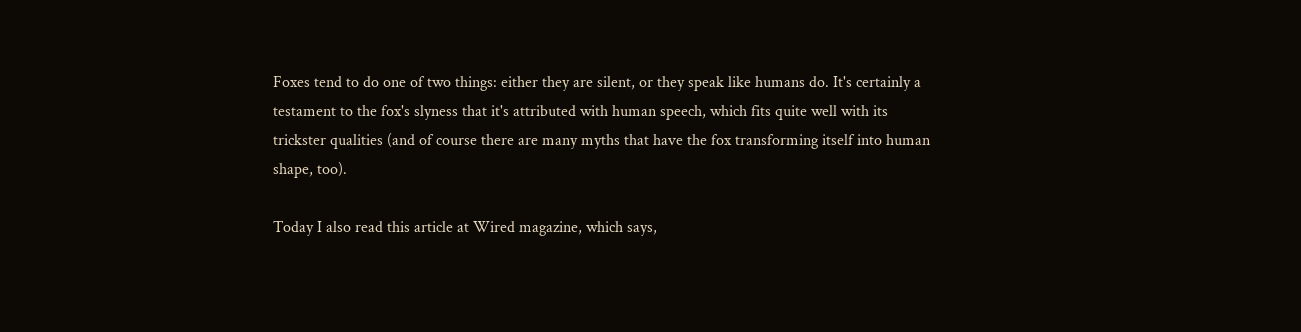Foxes tend to do one of two things: either they are silent, or they speak like humans do. It's certainly a testament to the fox's slyness that it's attributed with human speech, which fits quite well with its trickster qualities (and of course there are many myths that have the fox transforming itself into human shape, too).

Today I also read this article at Wired magazine, which says,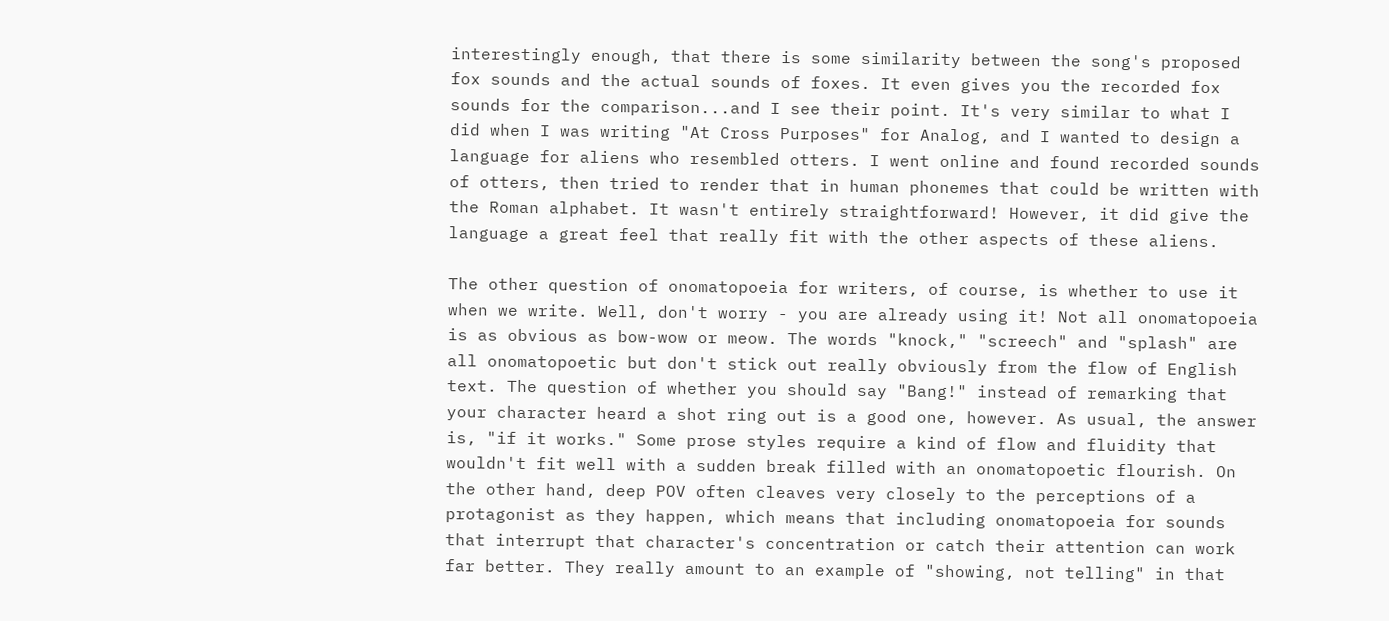interestingly enough, that there is some similarity between the song's proposed fox sounds and the actual sounds of foxes. It even gives you the recorded fox sounds for the comparison...and I see their point. It's very similar to what I did when I was writing "At Cross Purposes" for Analog, and I wanted to design a language for aliens who resembled otters. I went online and found recorded sounds of otters, then tried to render that in human phonemes that could be written with the Roman alphabet. It wasn't entirely straightforward! However, it did give the language a great feel that really fit with the other aspects of these aliens.

The other question of onomatopoeia for writers, of course, is whether to use it when we write. Well, don't worry - you are already using it! Not all onomatopoeia is as obvious as bow-wow or meow. The words "knock," "screech" and "splash" are all onomatopoetic but don't stick out really obviously from the flow of English text. The question of whether you should say "Bang!" instead of remarking that your character heard a shot ring out is a good one, however. As usual, the answer is, "if it works." Some prose styles require a kind of flow and fluidity that wouldn't fit well with a sudden break filled with an onomatopoetic flourish. On the other hand, deep POV often cleaves very closely to the perceptions of a protagonist as they happen, which means that including onomatopoeia for sounds that interrupt that character's concentration or catch their attention can work far better. They really amount to an example of "showing, not telling" in that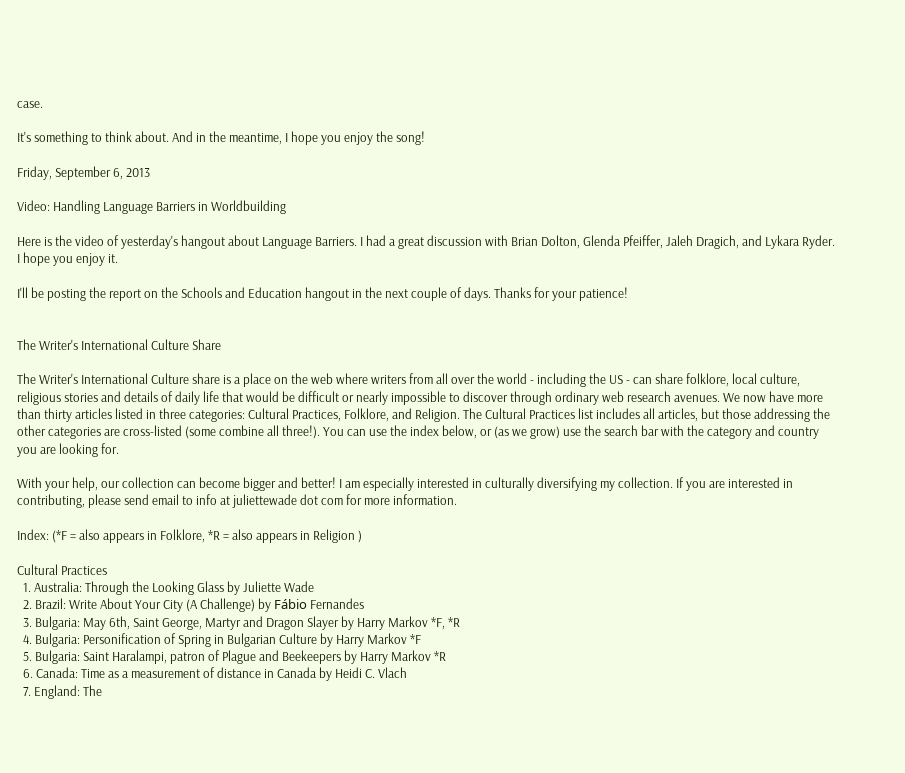case.

It's something to think about. And in the meantime, I hope you enjoy the song!

Friday, September 6, 2013

Video: Handling Language Barriers in Worldbuilding

Here is the video of yesterday's hangout about Language Barriers. I had a great discussion with Brian Dolton, Glenda Pfeiffer, Jaleh Dragich, and Lykara Ryder. I hope you enjoy it.

I'll be posting the report on the Schools and Education hangout in the next couple of days. Thanks for your patience!


The Writer's International Culture Share

The Writer's International Culture share is a place on the web where writers from all over the world - including the US - can share folklore, local culture, religious stories and details of daily life that would be difficult or nearly impossible to discover through ordinary web research avenues. We now have more than thirty articles listed in three categories: Cultural Practices, Folklore, and Religion. The Cultural Practices list includes all articles, but those addressing the other categories are cross-listed (some combine all three!). You can use the index below, or (as we grow) use the search bar with the category and country you are looking for.

With your help, our collection can become bigger and better! I am especially interested in culturally diversifying my collection. If you are interested in contributing, please send email to info at juliettewade dot com for more information.

Index: (*F = also appears in Folklore, *R = also appears in Religion )

Cultural Practices
  1. Australia: Through the Looking Glass by Juliette Wade
  2. Brazil: Write About Your City (A Challenge) by Fábio Fernandes
  3. Bulgaria: May 6th, Saint George, Martyr and Dragon Slayer by Harry Markov *F, *R
  4. Bulgaria: Personification of Spring in Bulgarian Culture by Harry Markov *F
  5. Bulgaria: Saint Haralampi, patron of Plague and Beekeepers by Harry Markov *R
  6. Canada: Time as a measurement of distance in Canada by Heidi C. Vlach
  7. England: The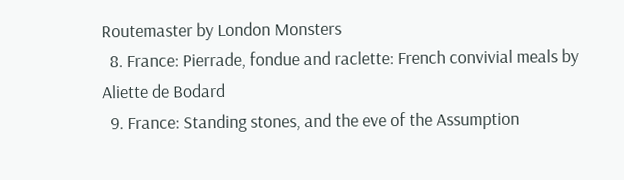Routemaster by London Monsters
  8. France: Pierrade, fondue and raclette: French convivial meals by Aliette de Bodard
  9. France: Standing stones, and the eve of the Assumption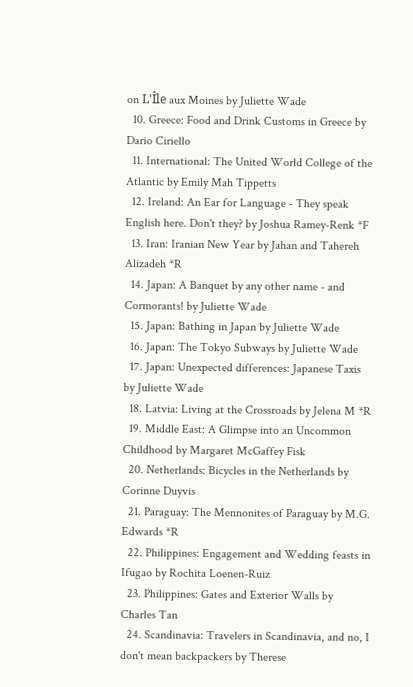on L'Île aux Moines by Juliette Wade
  10. Greece: Food and Drink Customs in Greece by Dario Ciriello
  11. International: The United World College of the Atlantic by Emily Mah Tippetts
  12. Ireland: An Ear for Language - They speak English here. Don't they? by Joshua Ramey-Renk *F
  13. Iran: Iranian New Year by Jahan and Tahereh Alizadeh *R
  14. Japan: A Banquet by any other name - and Cormorants! by Juliette Wade
  15. Japan: Bathing in Japan by Juliette Wade
  16. Japan: The Tokyo Subways by Juliette Wade
  17. Japan: Unexpected differences: Japanese Taxis by Juliette Wade
  18. Latvia: Living at the Crossroads by Jelena M *R
  19. Middle East: A Glimpse into an Uncommon Childhood by Margaret McGaffey Fisk
  20. Netherlands: Bicycles in the Netherlands by Corinne Duyvis
  21. Paraguay: The Mennonites of Paraguay by M.G. Edwards *R
  22. Philippines: Engagement and Wedding feasts in Ifugao by Rochita Loenen-Ruiz
  23. Philippines: Gates and Exterior Walls by Charles Tan
  24. Scandinavia: Travelers in Scandinavia, and no, I don't mean backpackers by Therese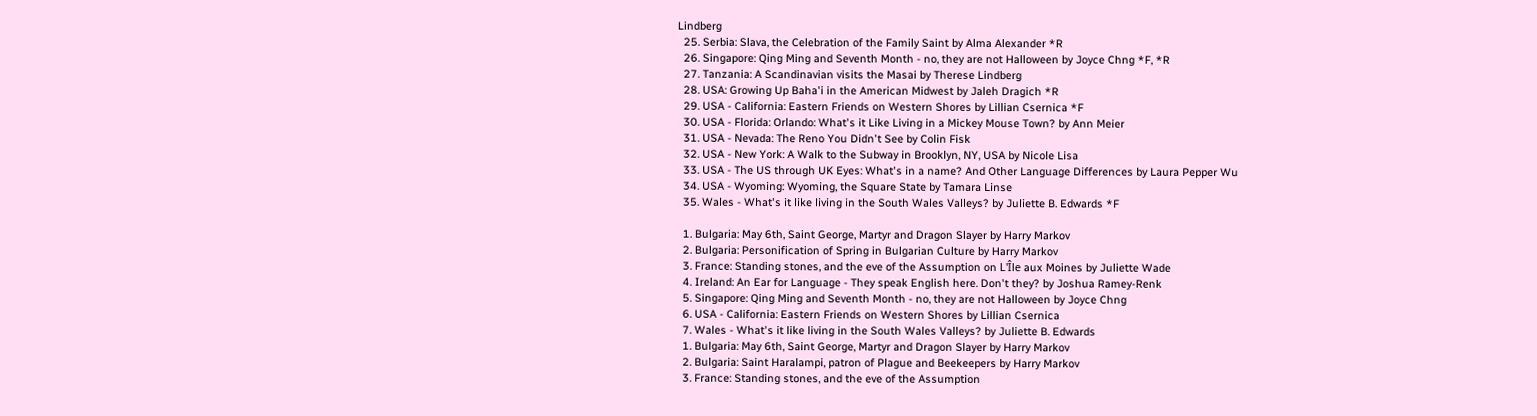Lindberg
  25. Serbia: Slava, the Celebration of the Family Saint by Alma Alexander *R
  26. Singapore: Qing Ming and Seventh Month - no, they are not Halloween by Joyce Chng *F, *R
  27. Tanzania: A Scandinavian visits the Masai by Therese Lindberg
  28. USA: Growing Up Baha'i in the American Midwest by Jaleh Dragich *R
  29. USA - California: Eastern Friends on Western Shores by Lillian Csernica *F
  30. USA - Florida: Orlando: What's it Like Living in a Mickey Mouse Town? by Ann Meier
  31. USA - Nevada: The Reno You Didn't See by Colin Fisk
  32. USA - New York: A Walk to the Subway in Brooklyn, NY, USA by Nicole Lisa
  33. USA - The US through UK Eyes: What's in a name? And Other Language Differences by Laura Pepper Wu
  34. USA - Wyoming: Wyoming, the Square State by Tamara Linse
  35. Wales - What's it like living in the South Wales Valleys? by Juliette B. Edwards *F

  1. Bulgaria: May 6th, Saint George, Martyr and Dragon Slayer by Harry Markov
  2. Bulgaria: Personification of Spring in Bulgarian Culture by Harry Markov
  3. France: Standing stones, and the eve of the Assumption on L'Île aux Moines by Juliette Wade
  4. Ireland: An Ear for Language - They speak English here. Don't they? by Joshua Ramey-Renk
  5. Singapore: Qing Ming and Seventh Month - no, they are not Halloween by Joyce Chng
  6. USA - California: Eastern Friends on Western Shores by Lillian Csernica
  7. Wales - What's it like living in the South Wales Valleys? by Juliette B. Edwards
  1. Bulgaria: May 6th, Saint George, Martyr and Dragon Slayer by Harry Markov
  2. Bulgaria: Saint Haralampi, patron of Plague and Beekeepers by Harry Markov
  3. France: Standing stones, and the eve of the Assumption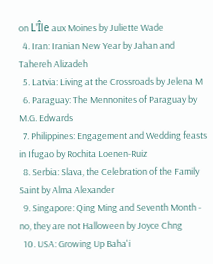on L'Île aux Moines by Juliette Wade
  4. Iran: Iranian New Year by Jahan and Tahereh Alizadeh
  5. Latvia: Living at the Crossroads by Jelena M
  6. Paraguay: The Mennonites of Paraguay by M.G. Edwards
  7. Philippines: Engagement and Wedding feasts in Ifugao by Rochita Loenen-Ruiz
  8. Serbia: Slava, the Celebration of the Family Saint by Alma Alexander
  9. Singapore: Qing Ming and Seventh Month - no, they are not Halloween by Joyce Chng
  10. USA: Growing Up Baha'i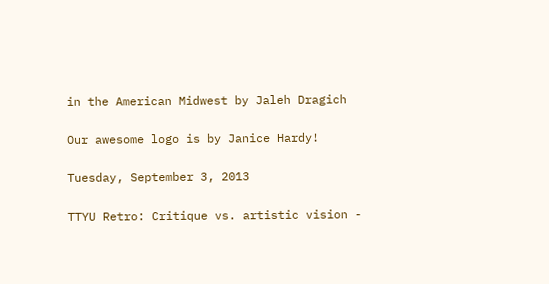in the American Midwest by Jaleh Dragich

Our awesome logo is by Janice Hardy!

Tuesday, September 3, 2013

TTYU Retro: Critique vs. artistic vision -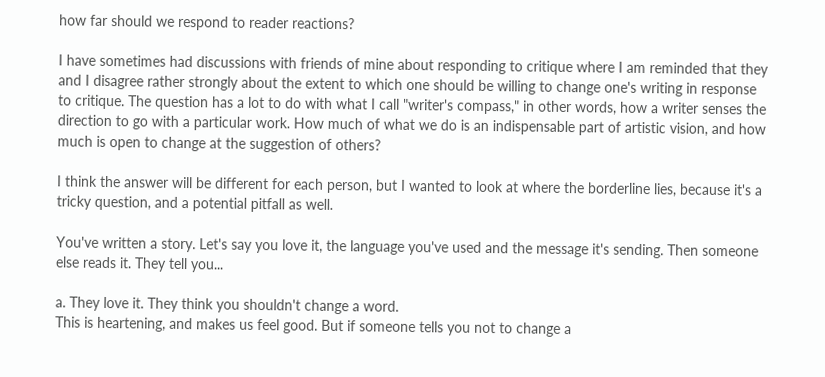how far should we respond to reader reactions?

I have sometimes had discussions with friends of mine about responding to critique where I am reminded that they and I disagree rather strongly about the extent to which one should be willing to change one's writing in response to critique. The question has a lot to do with what I call "writer's compass," in other words, how a writer senses the direction to go with a particular work. How much of what we do is an indispensable part of artistic vision, and how much is open to change at the suggestion of others?

I think the answer will be different for each person, but I wanted to look at where the borderline lies, because it's a tricky question, and a potential pitfall as well.

You've written a story. Let's say you love it, the language you've used and the message it's sending. Then someone else reads it. They tell you...

a. They love it. They think you shouldn't change a word.
This is heartening, and makes us feel good. But if someone tells you not to change a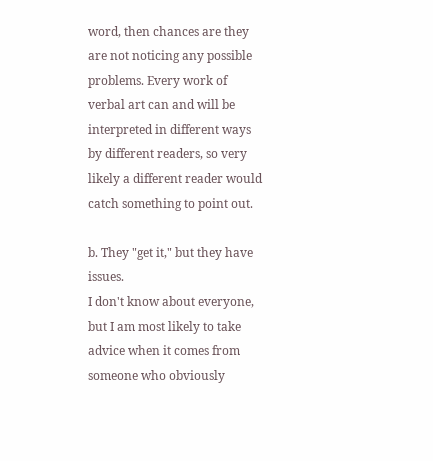word, then chances are they are not noticing any possible problems. Every work of verbal art can and will be interpreted in different ways by different readers, so very likely a different reader would catch something to point out.

b. They "get it," but they have issues.
I don't know about everyone, but I am most likely to take advice when it comes from someone who obviously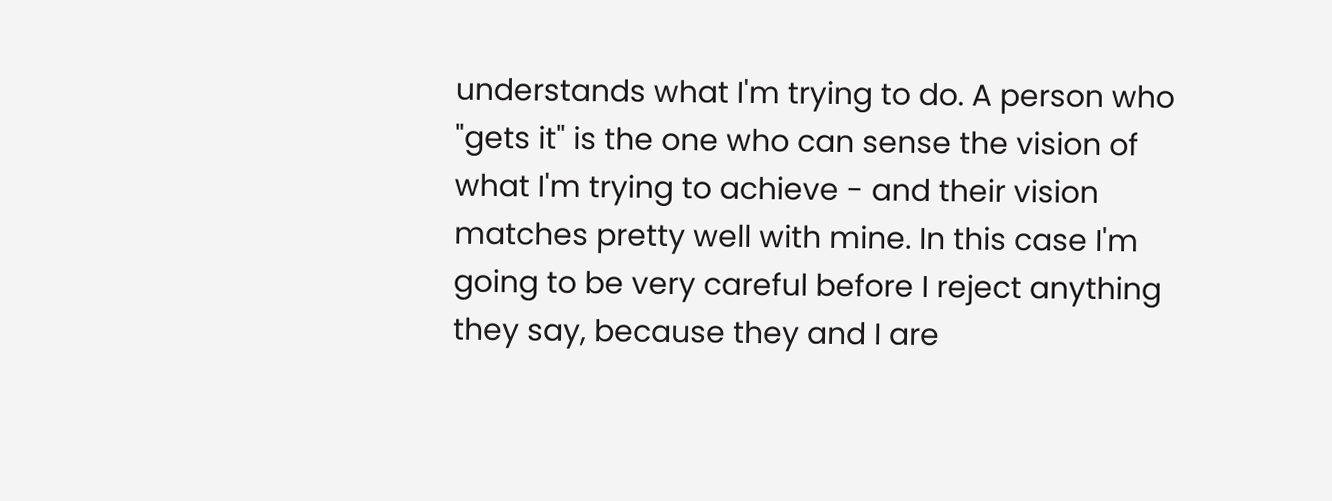understands what I'm trying to do. A person who "gets it" is the one who can sense the vision of what I'm trying to achieve - and their vision matches pretty well with mine. In this case I'm going to be very careful before I reject anything they say, because they and I are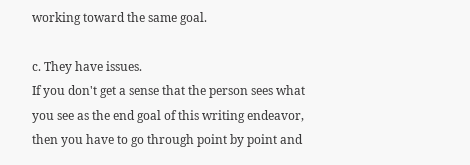working toward the same goal.

c. They have issues.
If you don't get a sense that the person sees what you see as the end goal of this writing endeavor, then you have to go through point by point and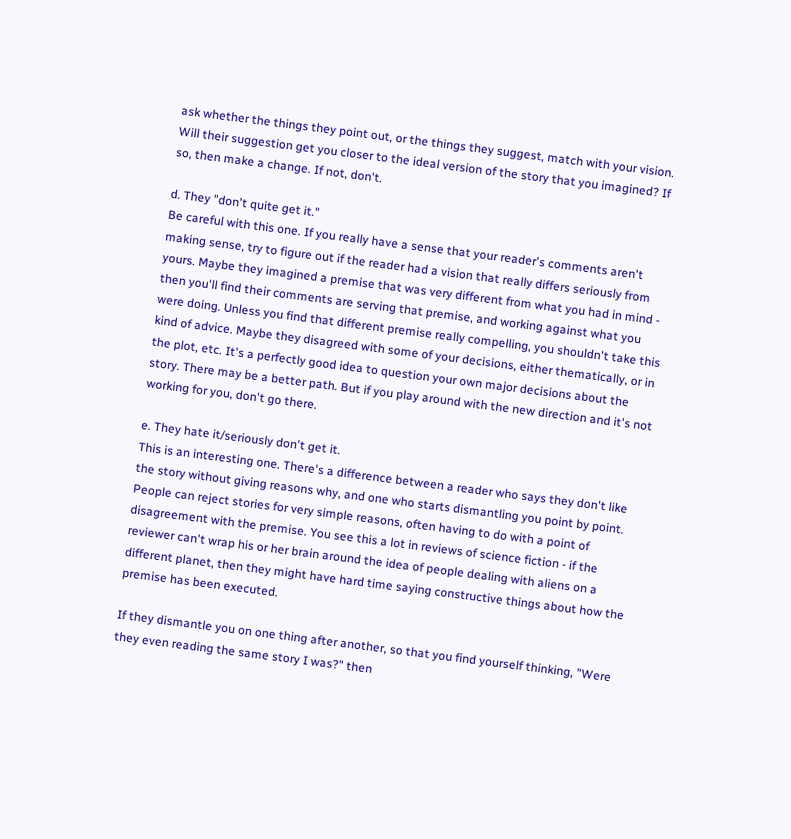ask whether the things they point out, or the things they suggest, match with your vision. Will their suggestion get you closer to the ideal version of the story that you imagined? If so, then make a change. If not, don't.

d. They "don't quite get it."
Be careful with this one. If you really have a sense that your reader's comments aren't making sense, try to figure out if the reader had a vision that really differs seriously from yours. Maybe they imagined a premise that was very different from what you had in mind - then you'll find their comments are serving that premise, and working against what you were doing. Unless you find that different premise really compelling, you shouldn't take this kind of advice. Maybe they disagreed with some of your decisions, either thematically, or in the plot, etc. It's a perfectly good idea to question your own major decisions about the story. There may be a better path. But if you play around with the new direction and it's not working for you, don't go there.

e. They hate it/seriously don't get it.
This is an interesting one. There's a difference between a reader who says they don't like the story without giving reasons why, and one who starts dismantling you point by point. People can reject stories for very simple reasons, often having to do with a point of disagreement with the premise. You see this a lot in reviews of science fiction - if the reviewer can't wrap his or her brain around the idea of people dealing with aliens on a different planet, then they might have hard time saying constructive things about how the premise has been executed.

If they dismantle you on one thing after another, so that you find yourself thinking, "Were they even reading the same story I was?" then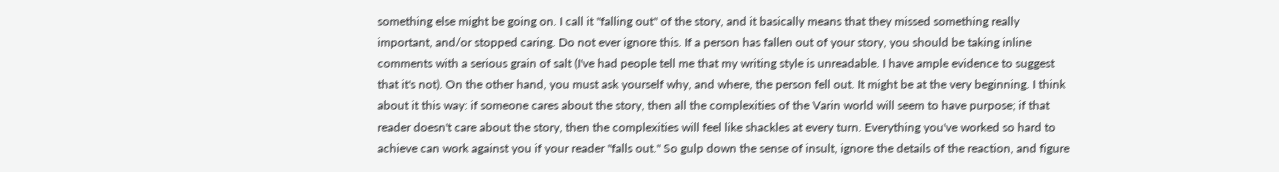something else might be going on. I call it "falling out" of the story, and it basically means that they missed something really important, and/or stopped caring. Do not ever ignore this. If a person has fallen out of your story, you should be taking inline comments with a serious grain of salt (I've had people tell me that my writing style is unreadable. I have ample evidence to suggest that it's not). On the other hand, you must ask yourself why, and where, the person fell out. It might be at the very beginning. I think about it this way: if someone cares about the story, then all the complexities of the Varin world will seem to have purpose; if that reader doesn't care about the story, then the complexities will feel like shackles at every turn. Everything you've worked so hard to achieve can work against you if your reader "falls out." So gulp down the sense of insult, ignore the details of the reaction, and figure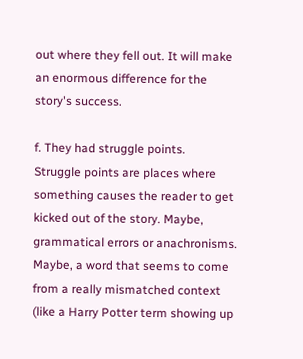out where they fell out. It will make an enormous difference for the story's success.

f. They had struggle points.
Struggle points are places where something causes the reader to get kicked out of the story. Maybe, grammatical errors or anachronisms. Maybe, a word that seems to come from a really mismatched context (like a Harry Potter term showing up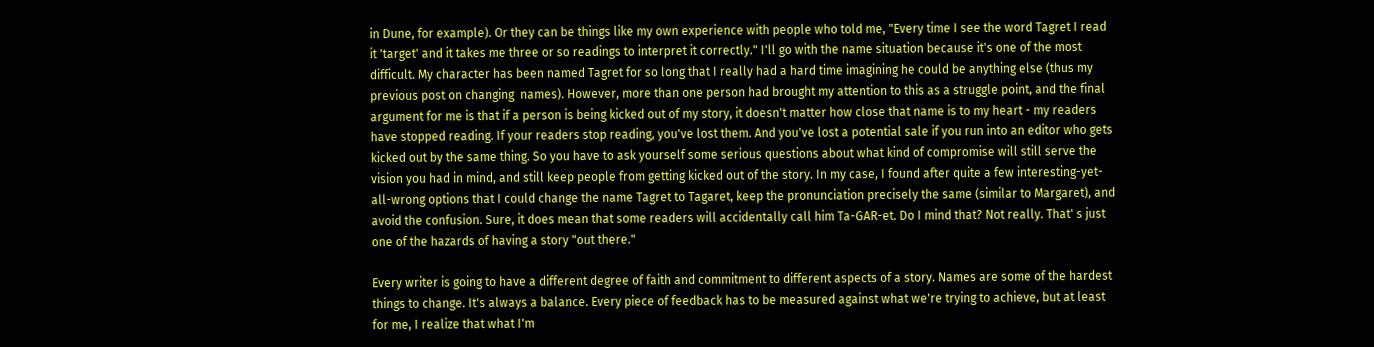in Dune, for example). Or they can be things like my own experience with people who told me, "Every time I see the word Tagret I read it 'target' and it takes me three or so readings to interpret it correctly." I'll go with the name situation because it's one of the most difficult. My character has been named Tagret for so long that I really had a hard time imagining he could be anything else (thus my previous post on changing  names). However, more than one person had brought my attention to this as a struggle point, and the final argument for me is that if a person is being kicked out of my story, it doesn't matter how close that name is to my heart - my readers have stopped reading. If your readers stop reading, you've lost them. And you've lost a potential sale if you run into an editor who gets kicked out by the same thing. So you have to ask yourself some serious questions about what kind of compromise will still serve the vision you had in mind, and still keep people from getting kicked out of the story. In my case, I found after quite a few interesting-yet-all-wrong options that I could change the name Tagret to Tagaret, keep the pronunciation precisely the same (similar to Margaret), and avoid the confusion. Sure, it does mean that some readers will accidentally call him Ta-GAR-et. Do I mind that? Not really. That' s just one of the hazards of having a story "out there."

Every writer is going to have a different degree of faith and commitment to different aspects of a story. Names are some of the hardest things to change. It's always a balance. Every piece of feedback has to be measured against what we're trying to achieve, but at least for me, I realize that what I'm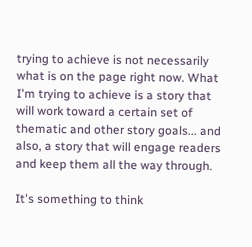trying to achieve is not necessarily what is on the page right now. What I'm trying to achieve is a story that will work toward a certain set of thematic and other story goals... and also, a story that will engage readers and keep them all the way through.

It's something to think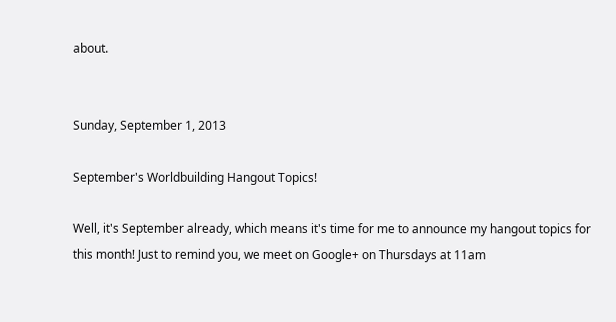about.


Sunday, September 1, 2013

September's Worldbuilding Hangout Topics!

Well, it's September already, which means it's time for me to announce my hangout topics for this month! Just to remind you, we meet on Google+ on Thursdays at 11am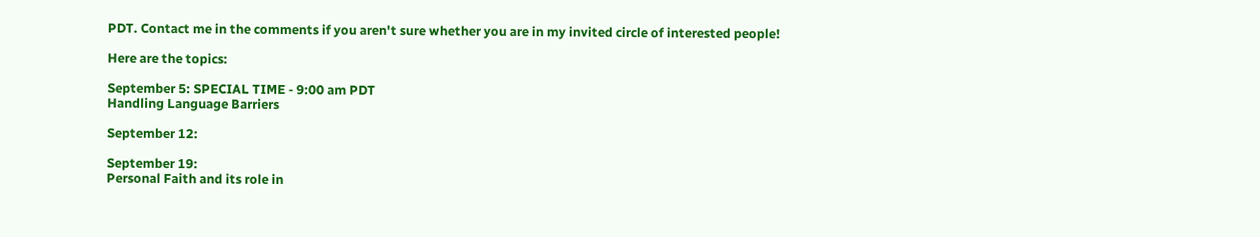PDT. Contact me in the comments if you aren't sure whether you are in my invited circle of interested people!

Here are the topics:

September 5: SPECIAL TIME - 9:00 am PDT
Handling Language Barriers

September 12:

September 19:
Personal Faith and its role in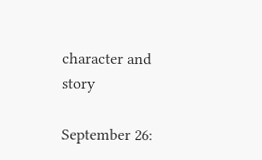character and story

September 26: